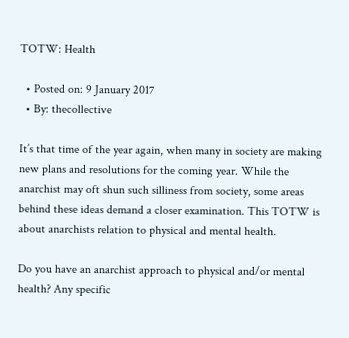TOTW: Health

  • Posted on: 9 January 2017
  • By: thecollective

It’s that time of the year again, when many in society are making new plans and resolutions for the coming year. While the anarchist may oft shun such silliness from society, some areas behind these ideas demand a closer examination. This TOTW is about anarchists relation to physical and mental health.

Do you have an anarchist approach to physical and/or mental health? Any specific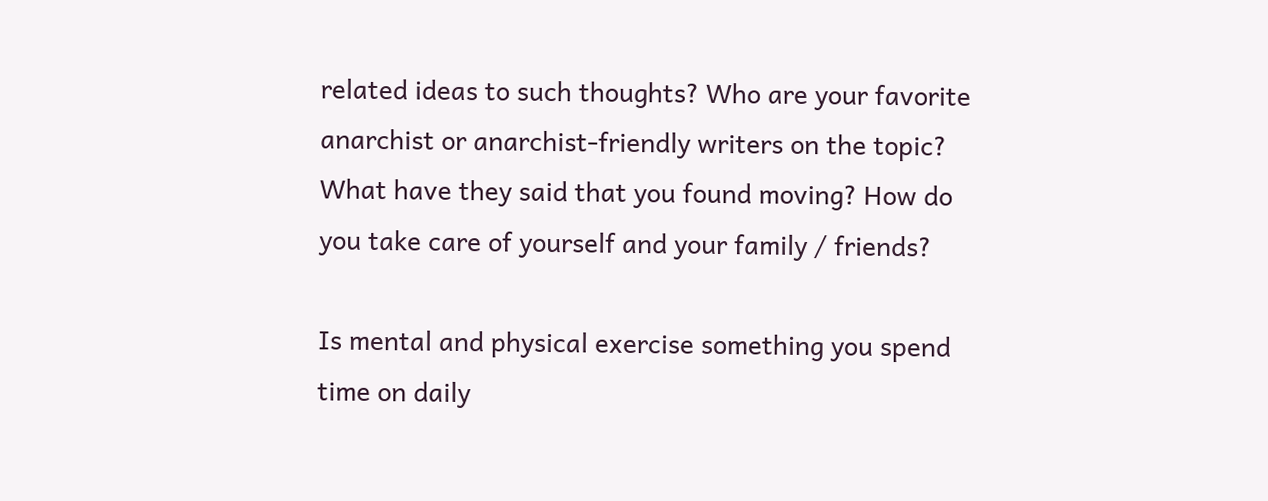related ideas to such thoughts? Who are your favorite anarchist or anarchist-friendly writers on the topic? What have they said that you found moving? How do you take care of yourself and your family / friends?

Is mental and physical exercise something you spend time on daily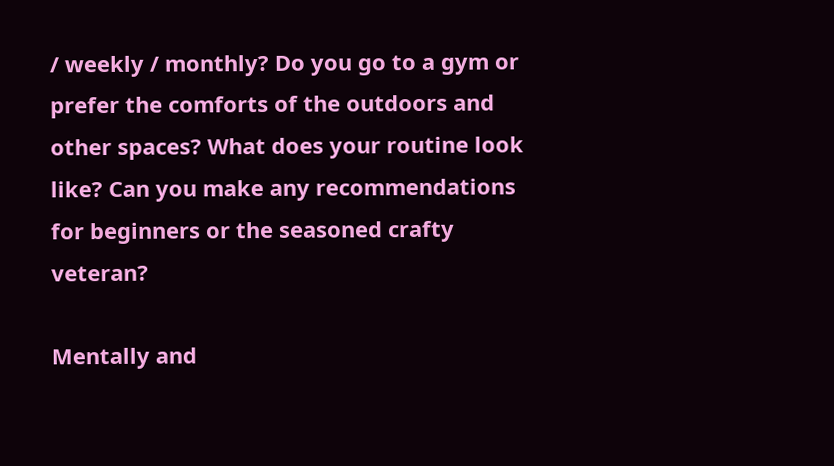/ weekly / monthly? Do you go to a gym or prefer the comforts of the outdoors and other spaces? What does your routine look like? Can you make any recommendations for beginners or the seasoned crafty veteran?

Mentally and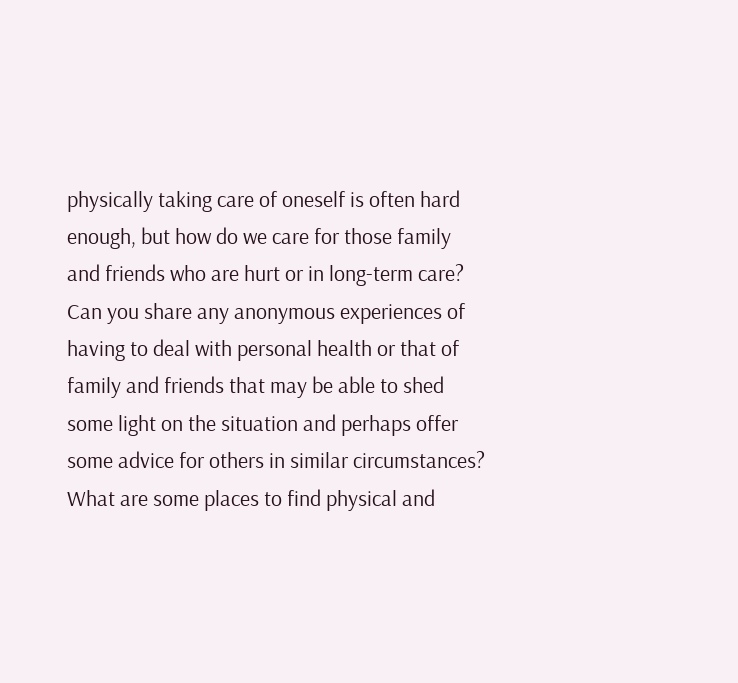physically taking care of oneself is often hard enough, but how do we care for those family and friends who are hurt or in long-term care? Can you share any anonymous experiences of having to deal with personal health or that of family and friends that may be able to shed some light on the situation and perhaps offer some advice for others in similar circumstances? What are some places to find physical and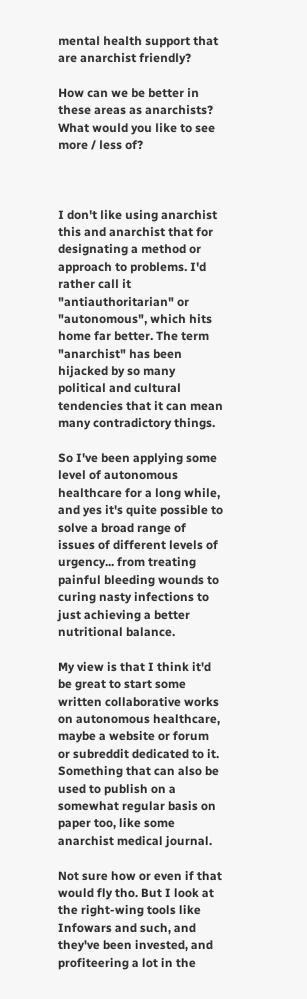mental health support that are anarchist friendly?

How can we be better in these areas as anarchists? What would you like to see more / less of?



I don't like using anarchist this and anarchist that for designating a method or approach to problems. I'd rather call it "antiauthoritarian" or "autonomous", which hits home far better. The term "anarchist" has been hijacked by so many political and cultural tendencies that it can mean many contradictory things.

So I've been applying some level of autonomous healthcare for a long while, and yes it's quite possible to solve a broad range of issues of different levels of urgency... from treating painful bleeding wounds to curing nasty infections to just achieving a better nutritional balance.

My view is that I think it'd be great to start some written collaborative works on autonomous healthcare, maybe a website or forum or subreddit dedicated to it. Something that can also be used to publish on a somewhat regular basis on paper too, like some anarchist medical journal.

Not sure how or even if that would fly tho. But I look at the right-wing tools like Infowars and such, and they've been invested, and profiteering a lot in the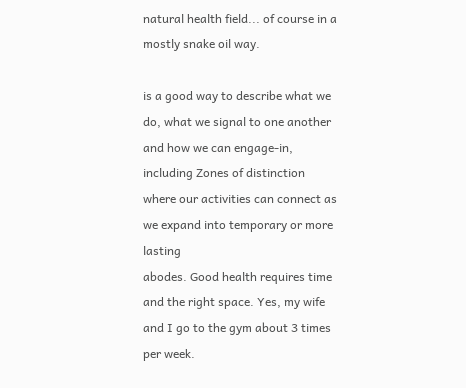natural health field... of course in a mostly snake oil way.

is a good way to describe what we do, what we signal to one another and how we can engage-in,
including Zones of distinction where our activities can connect as we expand into temporary or more lasting
abodes. Good health requires time and the right space. Yes, my wife and I go to the gym about 3 times per week.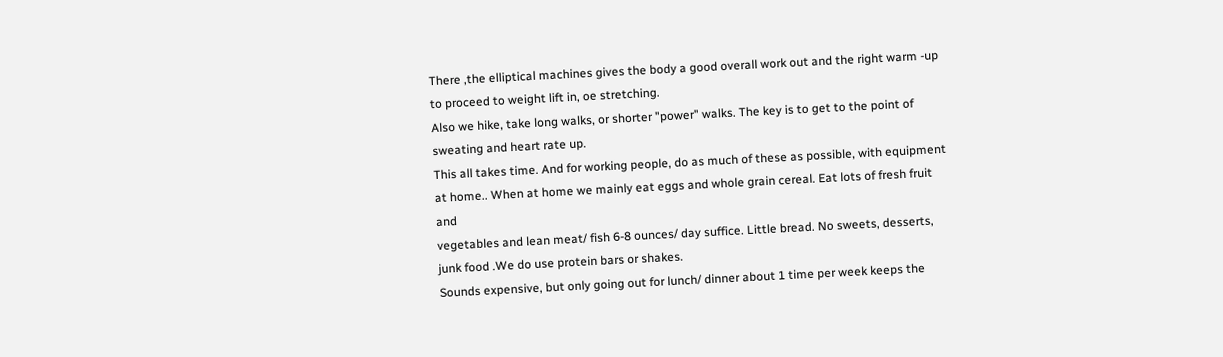There ,the elliptical machines gives the body a good overall work out and the right warm -up to proceed to weight lift in, oe stretching.
Also we hike, take long walks, or shorter "power" walks. The key is to get to the point of sweating and heart rate up.
This all takes time. And for working people, do as much of these as possible, with equipment at home.. When at home we mainly eat eggs and whole grain cereal. Eat lots of fresh fruit and
vegetables and lean meat/ fish 6-8 ounces/ day suffice. Little bread. No sweets, desserts, junk food .We do use protein bars or shakes.
Sounds expensive, but only going out for lunch/ dinner about 1 time per week keeps the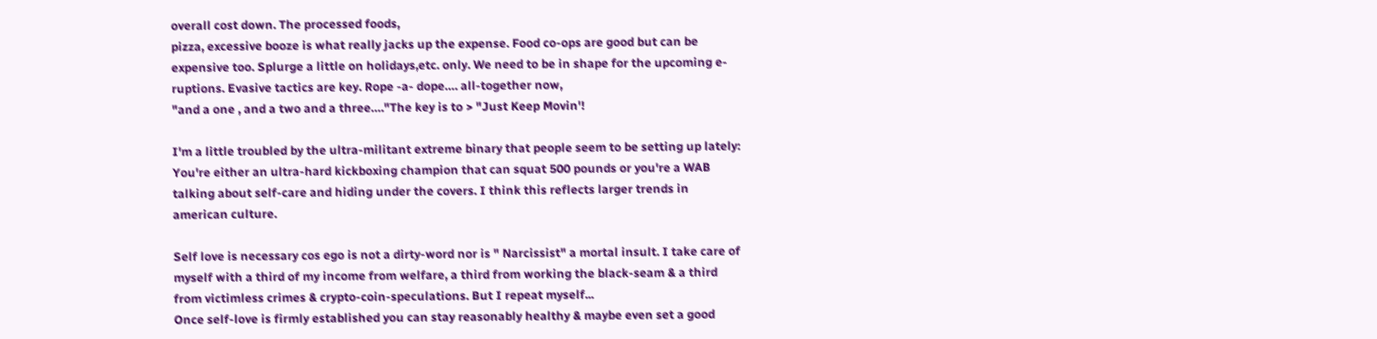overall cost down. The processed foods,
pizza, excessive booze is what really jacks up the expense. Food co-ops are good but can be expensive too. Splurge a little on holidays,etc. only. We need to be in shape for the upcoming e-ruptions. Evasive tactics are key. Rope -a- dope…. all-together now,
"and a one , and a two and a three…."The key is to > "Just Keep Movin'!

I'm a little troubled by the ultra-militant extreme binary that people seem to be setting up lately: You're either an ultra-hard kickboxing champion that can squat 500 pounds or you're a WAB talking about self-care and hiding under the covers. I think this reflects larger trends in american culture.

Self love is necessary cos ego is not a dirty-word nor is " Narcissist" a mortal insult. I take care of myself with a third of my income from welfare, a third from working the black-seam & a third from victimless crimes & crypto-coin-speculations. But I repeat myself...
Once self-love is firmly established you can stay reasonably healthy & maybe even set a good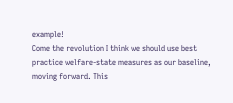example!
Come the revolution I think we should use best practice welfare-state measures as our baseline, moving forward. This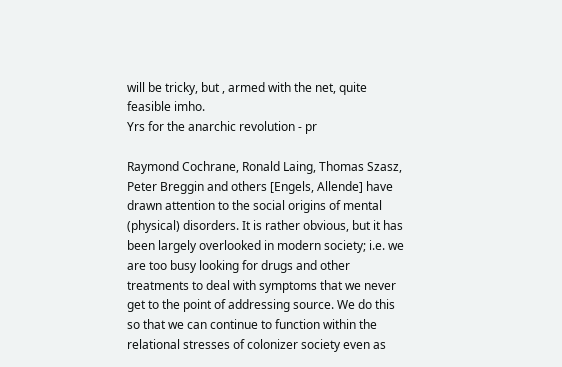will be tricky, but , armed with the net, quite feasible imho.
Yrs for the anarchic revolution - pr

Raymond Cochrane, Ronald Laing, Thomas Szasz, Peter Breggin and others [Engels, Allende] have drawn attention to the social origins of mental (physical) disorders. It is rather obvious, but it has been largely overlooked in modern society; i.e. we are too busy looking for drugs and other treatments to deal with symptoms that we never get to the point of addressing source. We do this so that we can continue to function within the relational stresses of colonizer society even as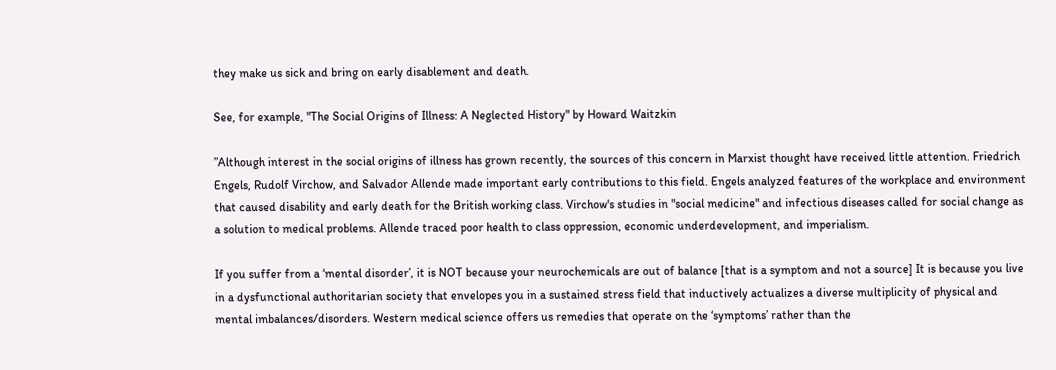they make us sick and bring on early disablement and death.

See, for example, "The Social Origins of Illness: A Neglected History" by Howard Waitzkin

”Although interest in the social origins of illness has grown recently, the sources of this concern in Marxist thought have received little attention. Friedrich Engels, Rudolf Virchow, and Salvador Allende made important early contributions to this field. Engels analyzed features of the workplace and environment that caused disability and early death for the British working class. Virchow's studies in "social medicine" and infectious diseases called for social change as a solution to medical problems. Allende traced poor health to class oppression, economic underdevelopment, and imperialism.

If you suffer from a ‘mental disorder’, it is NOT because your neurochemicals are out of balance [that is a symptom and not a source] It is because you live in a dysfunctional authoritarian society that envelopes you in a sustained stress field that inductively actualizes a diverse multiplicity of physical and mental imbalances/disorders. Western medical science offers us remedies that operate on the ‘symptoms’ rather than the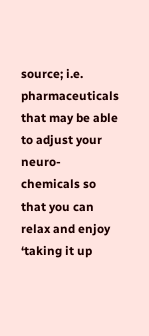source; i.e. pharmaceuticals that may be able to adjust your neuro-chemicals so that you can relax and enjoy ‘taking it up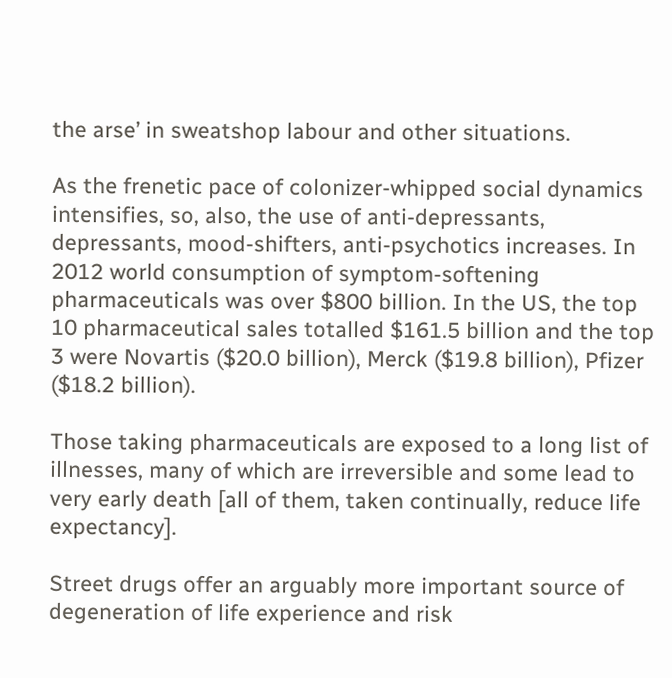the arse’ in sweatshop labour and other situations.

As the frenetic pace of colonizer-whipped social dynamics intensifies, so, also, the use of anti-depressants, depressants, mood-shifters, anti-psychotics increases. In 2012 world consumption of symptom-softening pharmaceuticals was over $800 billion. In the US, the top 10 pharmaceutical sales totalled $161.5 billion and the top 3 were Novartis ($20.0 billion), Merck ($19.8 billion), Pfizer ($18.2 billion).

Those taking pharmaceuticals are exposed to a long list of illnesses, many of which are irreversible and some lead to very early death [all of them, taken continually, reduce life expectancy].

Street drugs offer an arguably more important source of degeneration of life experience and risk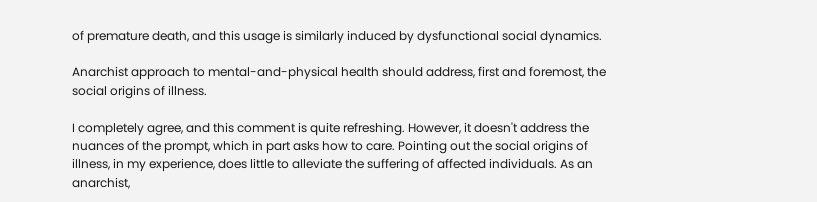of premature death, and this usage is similarly induced by dysfunctional social dynamics.

Anarchist approach to mental-and-physical health should address, first and foremost, the social origins of illness.

I completely agree, and this comment is quite refreshing. However, it doesn't address the nuances of the prompt, which in part asks how to care. Pointing out the social origins of illness, in my experience, does little to alleviate the suffering of affected individuals. As an anarchist,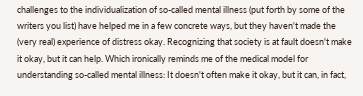challenges to the individualization of so-called mental illness (put forth by some of the writers you list) have helped me in a few concrete ways, but they haven't made the (very real) experience of distress okay. Recognizing that society is at fault doesn't make it okay, but it can help. Which ironically reminds me of the medical model for understanding so-called mental illness: It doesn't often make it okay, but it can, in fact,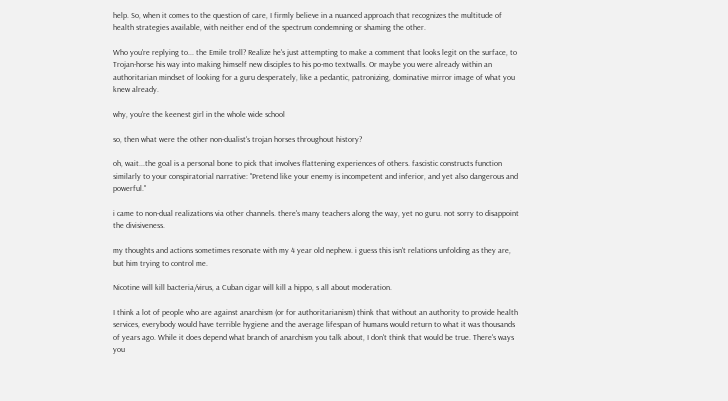help. So, when it comes to the question of care, I firmly believe in a nuanced approach that recognizes the multitude of health strategies available, with neither end of the spectrum condemning or shaming the other.

Who you're replying to... the Emile troll? Realize he's just attempting to make a comment that looks legit on the surface, to Trojan-horse his way into making himself new disciples to his po-mo textwalls. Or maybe you were already within an authoritarian mindset of looking for a guru desperately, like a pedantic, patronizing, dominative mirror image of what you knew already.

why, you're the keenest girl in the whole wide school

so, then what were the other non-dualist's trojan horses throughout history?

oh, wait...the goal is a personal bone to pick that involves flattening experiences of others. fascistic constructs function similarly to your conspiratorial narrative: "Pretend like your enemy is incompetent and inferior, and yet also dangerous and powerful."

i came to non-dual realizations via other channels. there's many teachers along the way, yet no guru. not sorry to disappoint the divisiveness.

my thoughts and actions sometimes resonate with my 4 year old nephew. i guess this isn't relations unfolding as they are, but him trying to control me.

Nicotine will kill bacteria/virus, a Cuban cigar will kill a hippo, s all about moderation.

I think a lot of people who are against anarchism (or for authoritarianism) think that without an authority to provide health services, everybody would have terrible hygiene and the average lifespan of humans would return to what it was thousands of years ago. While it does depend what branch of anarchism you talk about, I don't think that would be true. There's ways you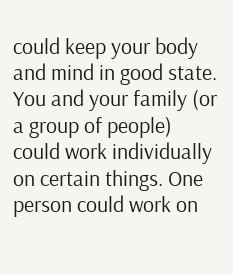could keep your body and mind in good state. You and your family (or a group of people) could work individually on certain things. One person could work on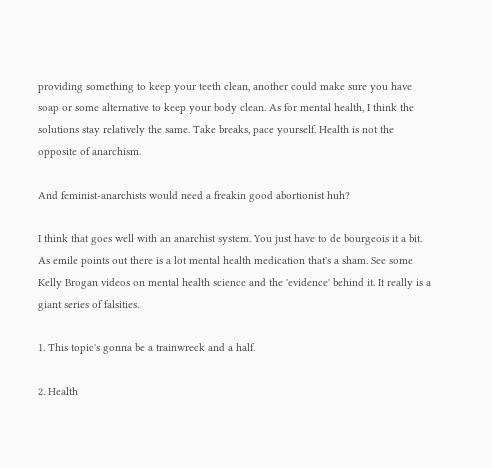providing something to keep your teeth clean, another could make sure you have soap or some alternative to keep your body clean. As for mental health, I think the solutions stay relatively the same. Take breaks, pace yourself. Health is not the opposite of anarchism.

And feminist-anarchists would need a freakin good abortionist huh?

I think that goes well with an anarchist system. You just have to de bourgeois it a bit. As emile points out there is a lot mental health medication that's a sham. See some Kelly Brogan videos on mental health science and the 'evidence' behind it. It really is a giant series of falsities.

1. This topic's gonna be a trainwreck and a half.

2. Health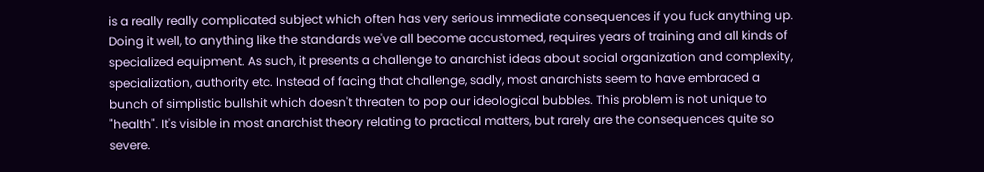is a really really complicated subject which often has very serious immediate consequences if you fuck anything up. Doing it well, to anything like the standards we've all become accustomed, requires years of training and all kinds of specialized equipment. As such, it presents a challenge to anarchist ideas about social organization and complexity, specialization, authority etc. Instead of facing that challenge, sadly, most anarchists seem to have embraced a bunch of simplistic bullshit which doesn't threaten to pop our ideological bubbles. This problem is not unique to "health". It's visible in most anarchist theory relating to practical matters, but rarely are the consequences quite so severe.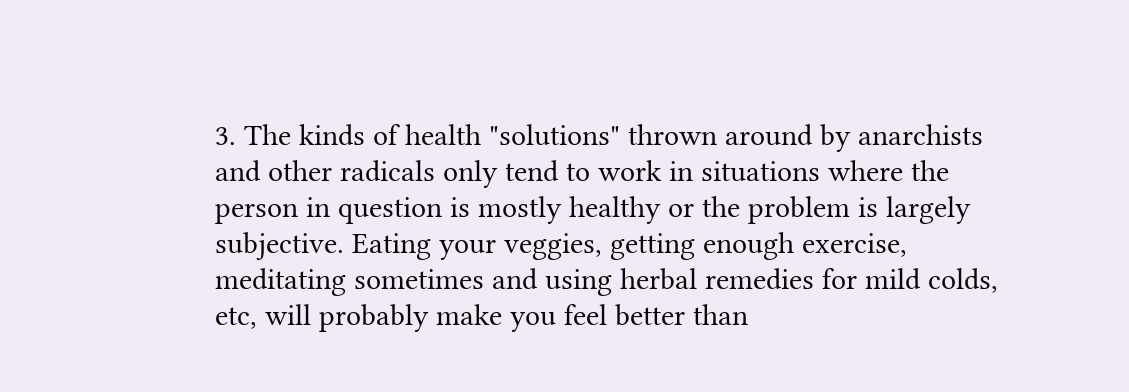3. The kinds of health "solutions" thrown around by anarchists and other radicals only tend to work in situations where the person in question is mostly healthy or the problem is largely subjective. Eating your veggies, getting enough exercise, meditating sometimes and using herbal remedies for mild colds, etc, will probably make you feel better than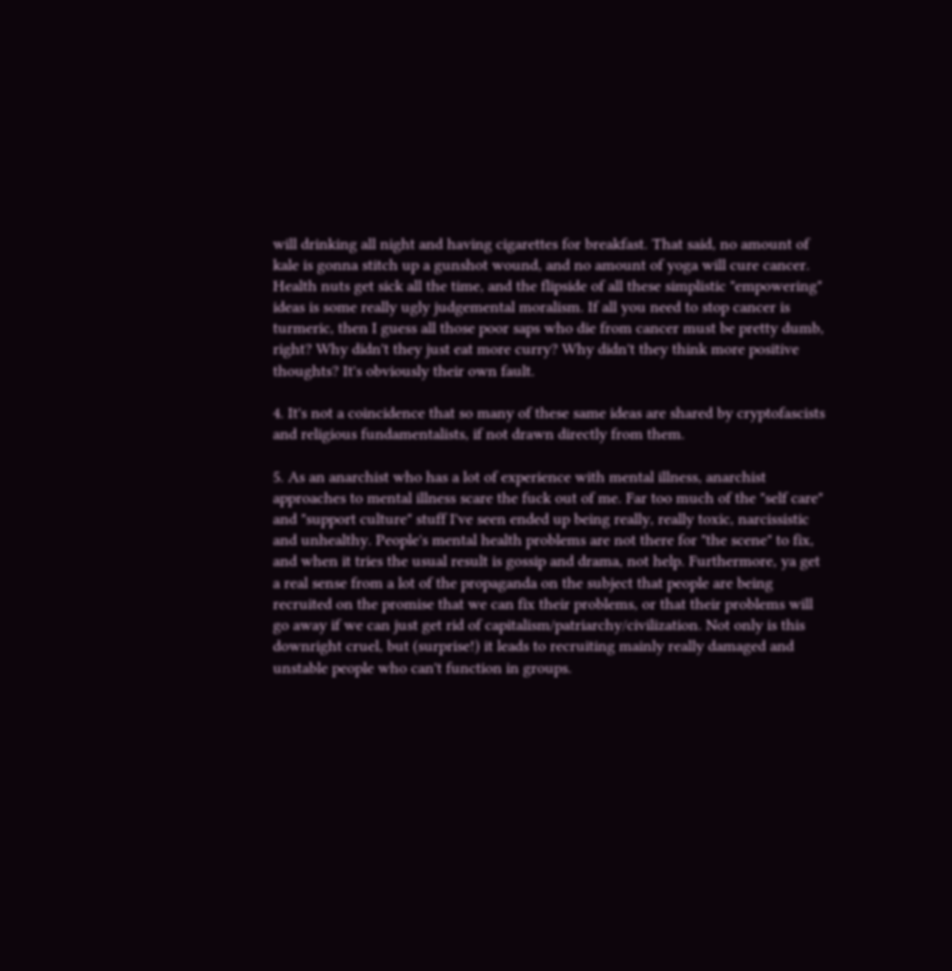will drinking all night and having cigarettes for breakfast. That said, no amount of kale is gonna stitch up a gunshot wound, and no amount of yoga will cure cancer. Health nuts get sick all the time, and the flipside of all these simplistic "empowering" ideas is some really ugly judgemental moralism. If all you need to stop cancer is turmeric, then I guess all those poor saps who die from cancer must be pretty dumb, right? Why didn't they just eat more curry? Why didn't they think more positive thoughts? It's obviously their own fault.

4. It's not a coincidence that so many of these same ideas are shared by cryptofascists and religious fundamentalists, if not drawn directly from them.

5. As an anarchist who has a lot of experience with mental illness, anarchist approaches to mental illness scare the fuck out of me. Far too much of the "self care" and "support culture" stuff I've seen ended up being really, really toxic, narcissistic and unhealthy. People's mental health problems are not there for "the scene" to fix, and when it tries the usual result is gossip and drama, not help. Furthermore, ya get a real sense from a lot of the propaganda on the subject that people are being recruited on the promise that we can fix their problems, or that their problems will go away if we can just get rid of capitalism/patriarchy/civilization. Not only is this downright cruel, but (surprise!) it leads to recruiting mainly really damaged and unstable people who can't function in groups.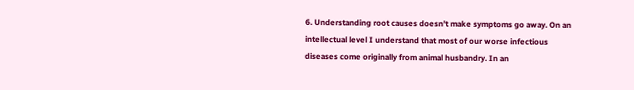6. Understanding root causes doesn't make symptoms go away. On an intellectual level I understand that most of our worse infectious diseases come originally from animal husbandry. In an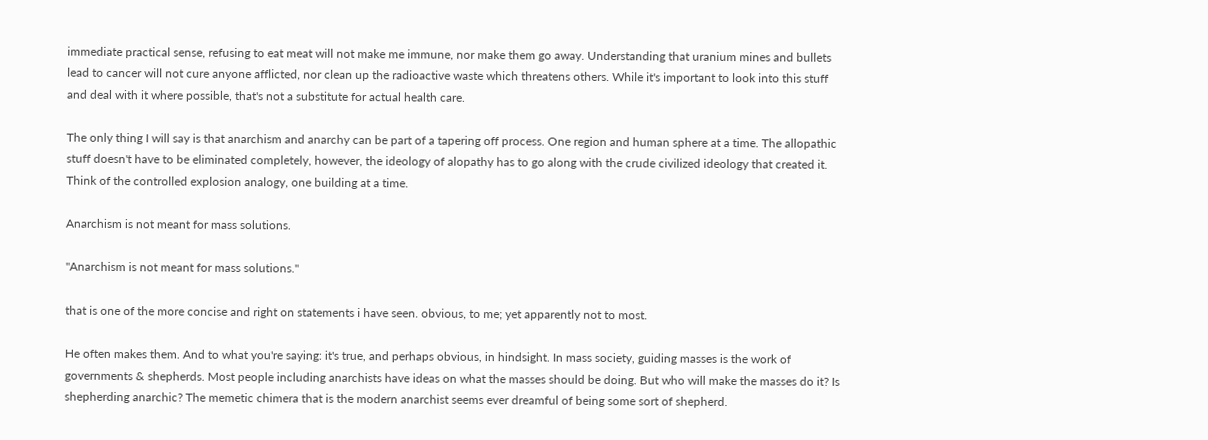immediate practical sense, refusing to eat meat will not make me immune, nor make them go away. Understanding that uranium mines and bullets lead to cancer will not cure anyone afflicted, nor clean up the radioactive waste which threatens others. While it's important to look into this stuff and deal with it where possible, that's not a substitute for actual health care.

The only thing I will say is that anarchism and anarchy can be part of a tapering off process. One region and human sphere at a time. The allopathic stuff doesn't have to be eliminated completely, however, the ideology of alopathy has to go along with the crude civilized ideology that created it. Think of the controlled explosion analogy, one building at a time.

Anarchism is not meant for mass solutions.

"Anarchism is not meant for mass solutions."

that is one of the more concise and right on statements i have seen. obvious, to me; yet apparently not to most.

He often makes them. And to what you're saying: it's true, and perhaps obvious, in hindsight. In mass society, guiding masses is the work of governments & shepherds. Most people including anarchists have ideas on what the masses should be doing. But who will make the masses do it? Is shepherding anarchic? The memetic chimera that is the modern anarchist seems ever dreamful of being some sort of shepherd.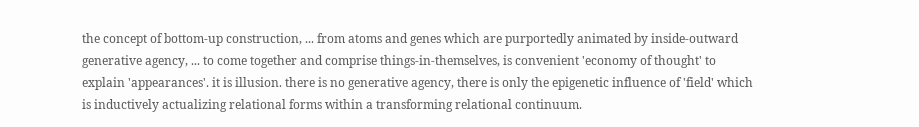the concept of bottom-up construction, ... from atoms and genes which are purportedly animated by inside-outward generative agency, ... to come together and comprise things-in-themselves, is convenient 'economy of thought' to explain 'appearances'. it is illusion. there is no generative agency, there is only the epigenetic influence of 'field' which is inductively actualizing relational forms within a transforming relational continuum.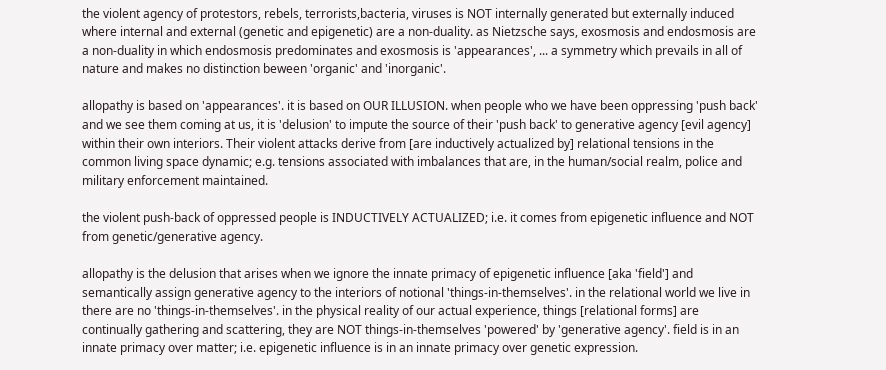the violent agency of protestors, rebels, terrorists,bacteria, viruses is NOT internally generated but externally induced where internal and external (genetic and epigenetic) are a non-duality. as Nietzsche says, exosmosis and endosmosis are a non-duality in which endosmosis predominates and exosmosis is 'appearances', ... a symmetry which prevails in all of nature and makes no distinction beween 'organic' and 'inorganic'.

allopathy is based on 'appearances'. it is based on OUR ILLUSION. when people who we have been oppressing 'push back' and we see them coming at us, it is 'delusion' to impute the source of their 'push back' to generative agency [evil agency] within their own interiors. Their violent attacks derive from [are inductively actualized by] relational tensions in the common living space dynamic; e.g. tensions associated with imbalances that are, in the human/social realm, police and military enforcement maintained.

the violent push-back of oppressed people is INDUCTIVELY ACTUALIZED; i.e. it comes from epigenetic influence and NOT from genetic/generative agency.

allopathy is the delusion that arises when we ignore the innate primacy of epigenetic influence [aka 'field'] and semantically assign generative agency to the interiors of notional 'things-in-themselves'. in the relational world we live in there are no 'things-in-themselves'. in the physical reality of our actual experience, things [relational forms] are continually gathering and scattering, they are NOT things-in-themselves 'powered' by 'generative agency'. field is in an innate primacy over matter; i.e. epigenetic influence is in an innate primacy over genetic expression.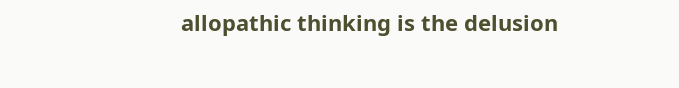allopathic thinking is the delusion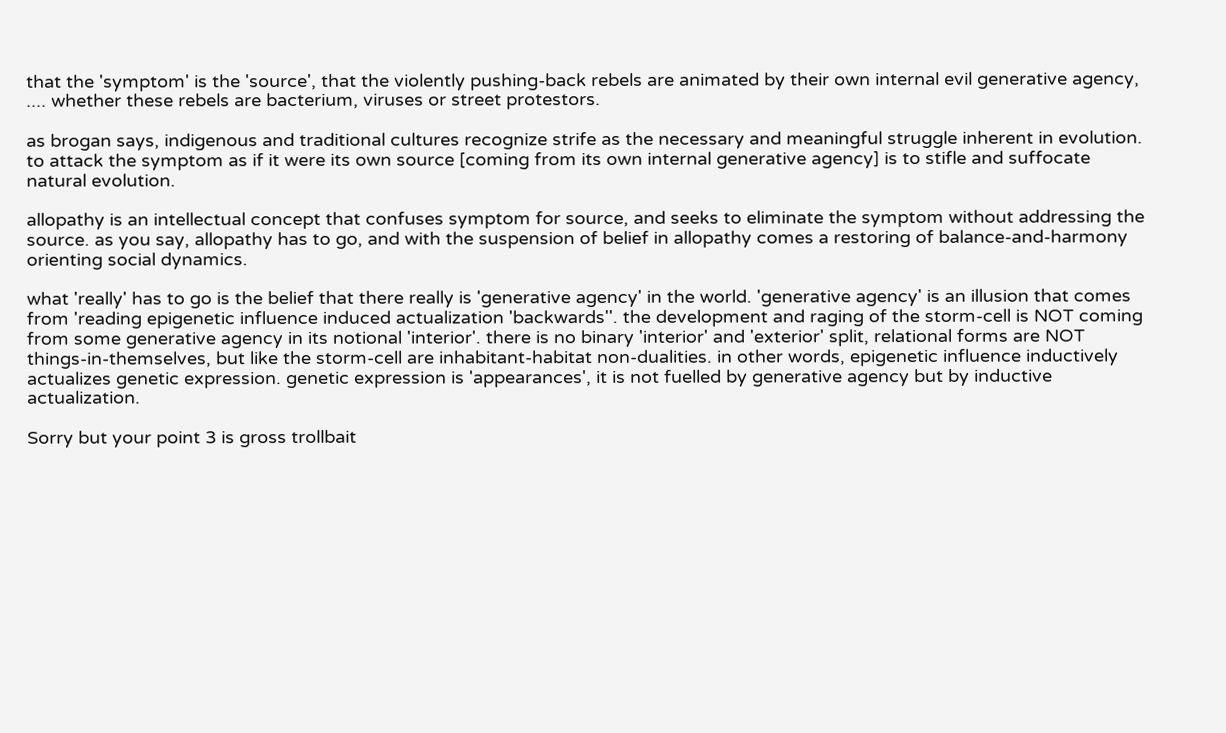that the 'symptom' is the 'source', that the violently pushing-back rebels are animated by their own internal evil generative agency, .... whether these rebels are bacterium, viruses or street protestors.

as brogan says, indigenous and traditional cultures recognize strife as the necessary and meaningful struggle inherent in evolution. to attack the symptom as if it were its own source [coming from its own internal generative agency] is to stifle and suffocate natural evolution.

allopathy is an intellectual concept that confuses symptom for source, and seeks to eliminate the symptom without addressing the source. as you say, allopathy has to go, and with the suspension of belief in allopathy comes a restoring of balance-and-harmony orienting social dynamics.

what 'really' has to go is the belief that there really is 'generative agency' in the world. 'generative agency' is an illusion that comes from 'reading epigenetic influence induced actualization 'backwards''. the development and raging of the storm-cell is NOT coming from some generative agency in its notional 'interior'. there is no binary 'interior' and 'exterior' split, relational forms are NOT things-in-themselves, but like the storm-cell are inhabitant-habitat non-dualities. in other words, epigenetic influence inductively actualizes genetic expression. genetic expression is 'appearances', it is not fuelled by generative agency but by inductive actualization.

Sorry but your point 3 is gross trollbait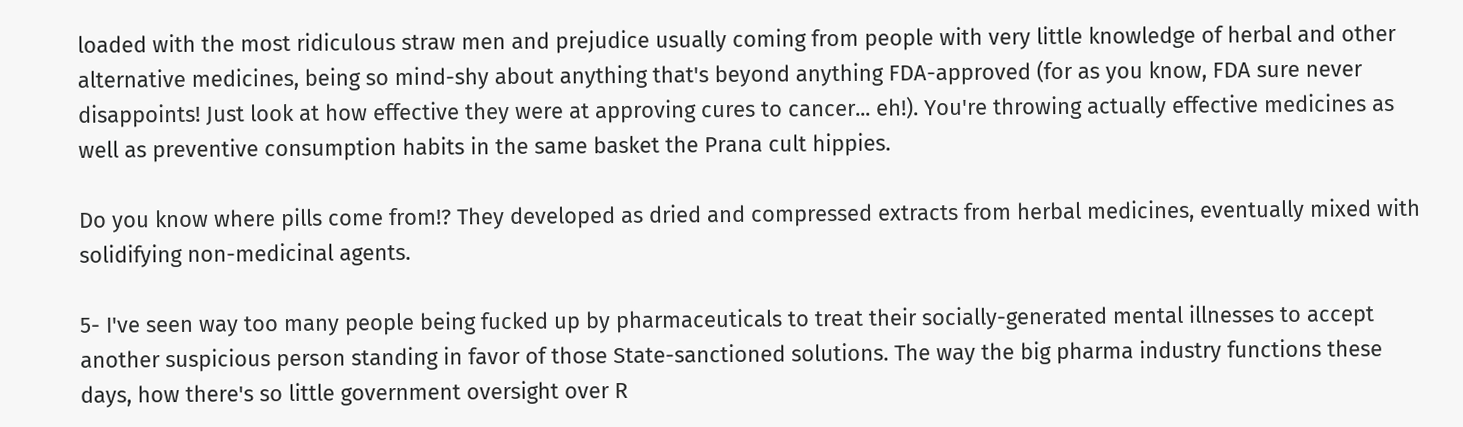loaded with the most ridiculous straw men and prejudice usually coming from people with very little knowledge of herbal and other alternative medicines, being so mind-shy about anything that's beyond anything FDA-approved (for as you know, FDA sure never disappoints! Just look at how effective they were at approving cures to cancer... eh!). You're throwing actually effective medicines as well as preventive consumption habits in the same basket the Prana cult hippies.

Do you know where pills come from!? They developed as dried and compressed extracts from herbal medicines, eventually mixed with solidifying non-medicinal agents.

5- I've seen way too many people being fucked up by pharmaceuticals to treat their socially-generated mental illnesses to accept another suspicious person standing in favor of those State-sanctioned solutions. The way the big pharma industry functions these days, how there's so little government oversight over R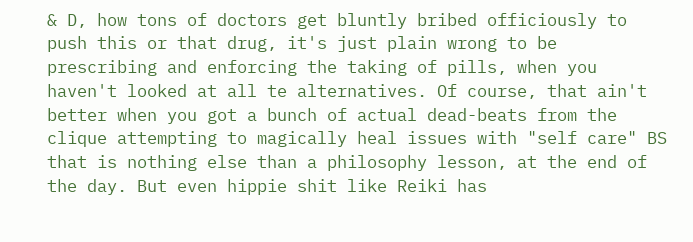& D, how tons of doctors get bluntly bribed officiously to push this or that drug, it's just plain wrong to be prescribing and enforcing the taking of pills, when you haven't looked at all te alternatives. Of course, that ain't better when you got a bunch of actual dead-beats from the clique attempting to magically heal issues with "self care" BS that is nothing else than a philosophy lesson, at the end of the day. But even hippie shit like Reiki has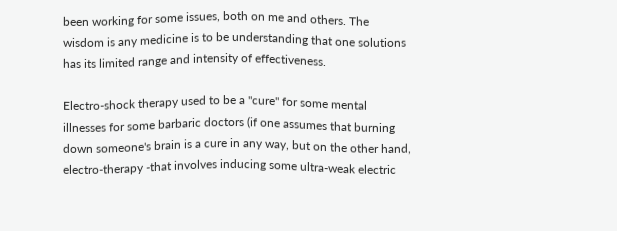been working for some issues, both on me and others. The wisdom is any medicine is to be understanding that one solutions has its limited range and intensity of effectiveness.

Electro-shock therapy used to be a "cure" for some mental illnesses for some barbaric doctors (if one assumes that burning down someone's brain is a cure in any way, but on the other hand, electro-therapy -that involves inducing some ultra-weak electric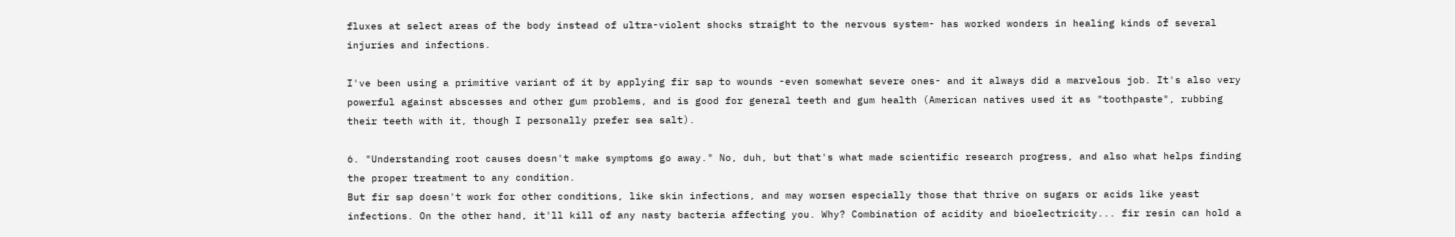fluxes at select areas of the body instead of ultra-violent shocks straight to the nervous system- has worked wonders in healing kinds of several injuries and infections.

I've been using a primitive variant of it by applying fir sap to wounds -even somewhat severe ones- and it always did a marvelous job. It's also very powerful against abscesses and other gum problems, and is good for general teeth and gum health (American natives used it as "toothpaste", rubbing their teeth with it, though I personally prefer sea salt).

6. "Understanding root causes doesn't make symptoms go away." No, duh, but that's what made scientific research progress, and also what helps finding the proper treatment to any condition.
But fir sap doesn't work for other conditions, like skin infections, and may worsen especially those that thrive on sugars or acids like yeast infections. On the other hand, it'll kill of any nasty bacteria affecting you. Why? Combination of acidity and bioelectricity... fir resin can hold a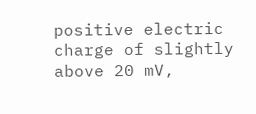positive electric charge of slightly above 20 mV,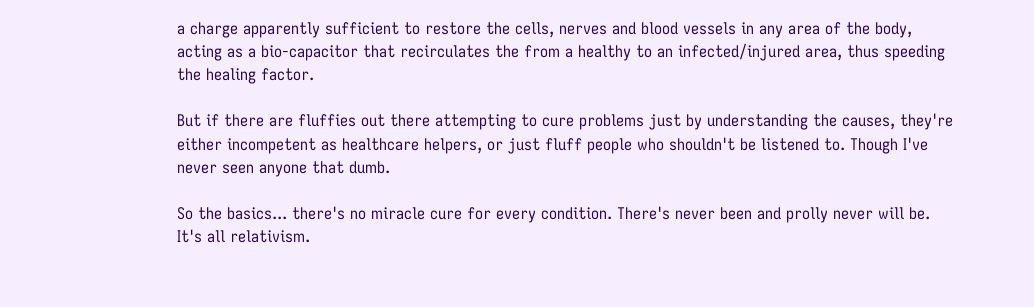a charge apparently sufficient to restore the cells, nerves and blood vessels in any area of the body, acting as a bio-capacitor that recirculates the from a healthy to an infected/injured area, thus speeding the healing factor.

But if there are fluffies out there attempting to cure problems just by understanding the causes, they're either incompetent as healthcare helpers, or just fluff people who shouldn't be listened to. Though I've never seen anyone that dumb.

So the basics... there's no miracle cure for every condition. There's never been and prolly never will be. It's all relativism.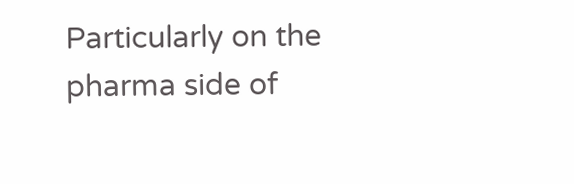Particularly on the pharma side of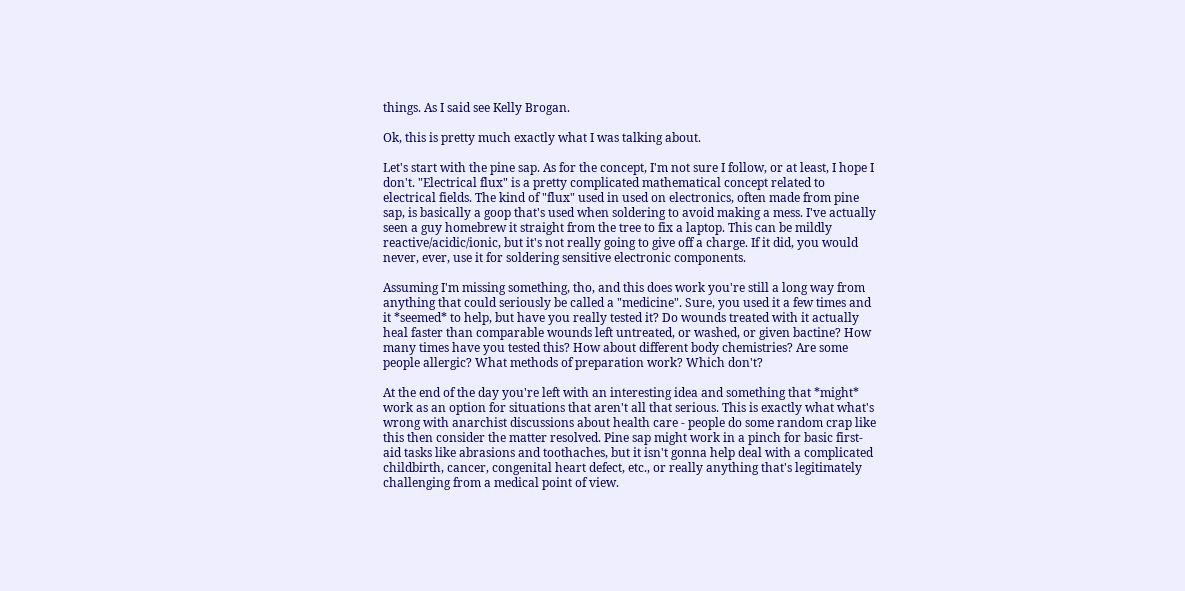things. As I said see Kelly Brogan.

Ok, this is pretty much exactly what I was talking about.

Let's start with the pine sap. As for the concept, I'm not sure I follow, or at least, I hope I don't. "Electrical flux" is a pretty complicated mathematical concept related to electrical fields. The kind of "flux" used in used on electronics, often made from pine sap, is basically a goop that's used when soldering to avoid making a mess. I've actually seen a guy homebrew it straight from the tree to fix a laptop. This can be mildly reactive/acidic/ionic, but it's not really going to give off a charge. If it did, you would never, ever, use it for soldering sensitive electronic components.

Assuming I'm missing something, tho, and this does work you're still a long way from anything that could seriously be called a "medicine". Sure, you used it a few times and it *seemed* to help, but have you really tested it? Do wounds treated with it actually heal faster than comparable wounds left untreated, or washed, or given bactine? How many times have you tested this? How about different body chemistries? Are some people allergic? What methods of preparation work? Which don't?

At the end of the day you're left with an interesting idea and something that *might* work as an option for situations that aren't all that serious. This is exactly what what's wrong with anarchist discussions about health care - people do some random crap like this then consider the matter resolved. Pine sap might work in a pinch for basic first-aid tasks like abrasions and toothaches, but it isn't gonna help deal with a complicated childbirth, cancer, congenital heart defect, etc., or really anything that's legitimately challenging from a medical point of view.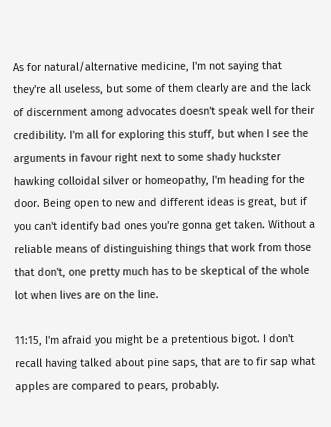As for natural/alternative medicine, I'm not saying that they're all useless, but some of them clearly are and the lack of discernment among advocates doesn't speak well for their credibility. I'm all for exploring this stuff, but when I see the arguments in favour right next to some shady huckster hawking colloidal silver or homeopathy, I'm heading for the door. Being open to new and different ideas is great, but if you can't identify bad ones you're gonna get taken. Without a reliable means of distinguishing things that work from those that don't, one pretty much has to be skeptical of the whole lot when lives are on the line.

11:15, I'm afraid you might be a pretentious bigot. I don't recall having talked about pine saps, that are to fir sap what apples are compared to pears, probably.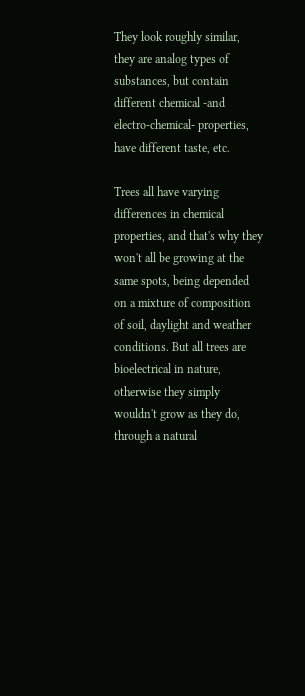They look roughly similar, they are analog types of substances, but contain different chemical -and electro-chemical- properties, have different taste, etc.

Trees all have varying differences in chemical properties, and that's why they won't all be growing at the same spots, being depended on a mixture of composition of soil, daylight and weather conditions. But all trees are bioelectrical in nature, otherwise they simply wouldn't grow as they do, through a natural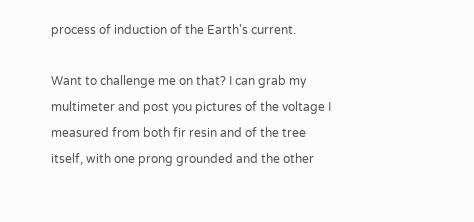process of induction of the Earth's current.

Want to challenge me on that? I can grab my multimeter and post you pictures of the voltage I measured from both fir resin and of the tree itself, with one prong grounded and the other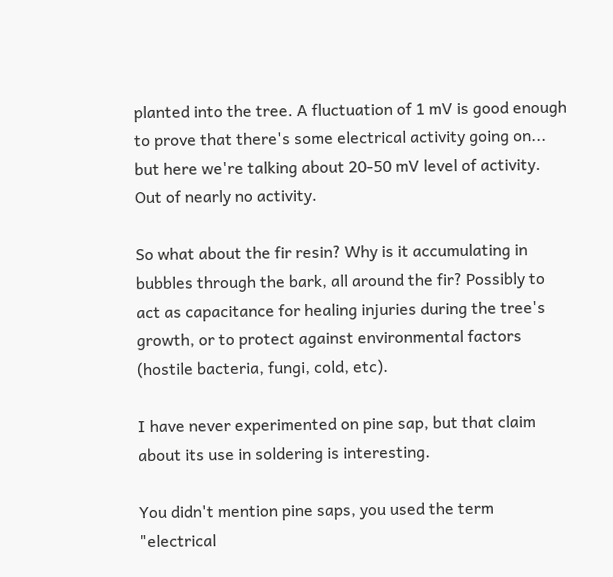planted into the tree. A fluctuation of 1 mV is good enough to prove that there's some electrical activity going on... but here we're talking about 20-50 mV level of activity. Out of nearly no activity.

So what about the fir resin? Why is it accumulating in bubbles through the bark, all around the fir? Possibly to act as capacitance for healing injuries during the tree's growth, or to protect against environmental factors (hostile bacteria, fungi, cold, etc).

I have never experimented on pine sap, but that claim about its use in soldering is interesting.

You didn't mention pine saps, you used the term "electrical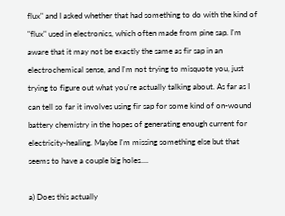flux" and I asked whether that had something to do with the kind of "flux" used in electronics, which often made from pine sap. I'm aware that it may not be exactly the same as fir sap in an electrochemical sense, and I'm not trying to misquote you, just trying to figure out what you're actually talking about. As far as I can tell so far it involves using fir sap for some kind of on-wound battery chemistry in the hopes of generating enough current for electricity-healing. Maybe I'm missing something else but that seems to have a couple big holes....

a) Does this actually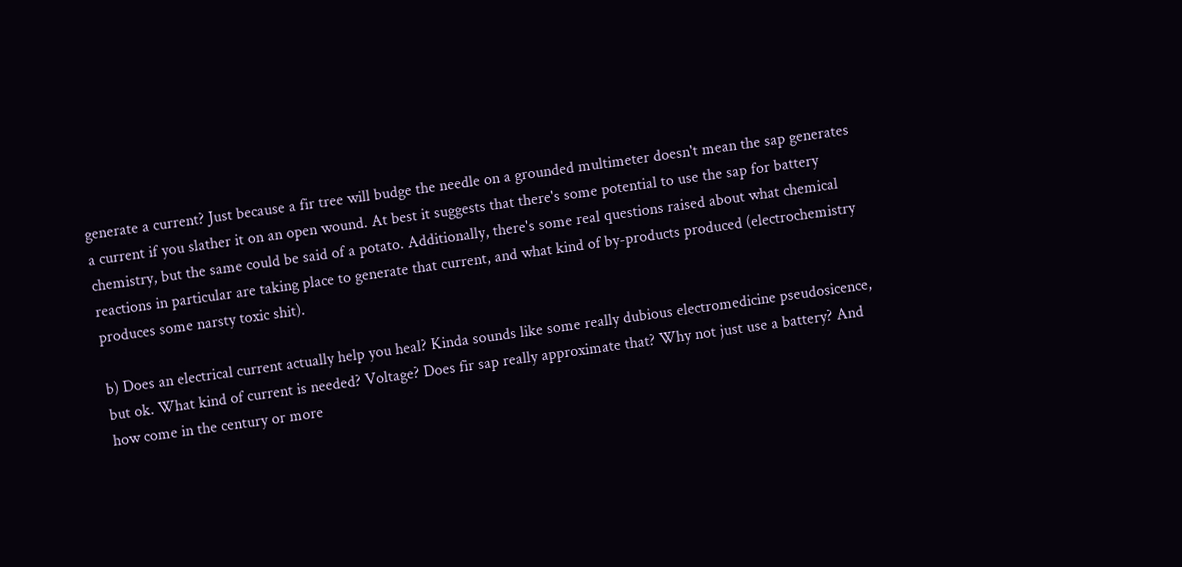generate a current? Just because a fir tree will budge the needle on a grounded multimeter doesn't mean the sap generates a current if you slather it on an open wound. At best it suggests that there's some potential to use the sap for battery chemistry, but the same could be said of a potato. Additionally, there's some real questions raised about what chemical reactions in particular are taking place to generate that current, and what kind of by-products produced (electrochemistry produces some narsty toxic shit).

b) Does an electrical current actually help you heal? Kinda sounds like some really dubious electromedicine pseudosicence, but ok. What kind of current is needed? Voltage? Does fir sap really approximate that? Why not just use a battery? And how come in the century or more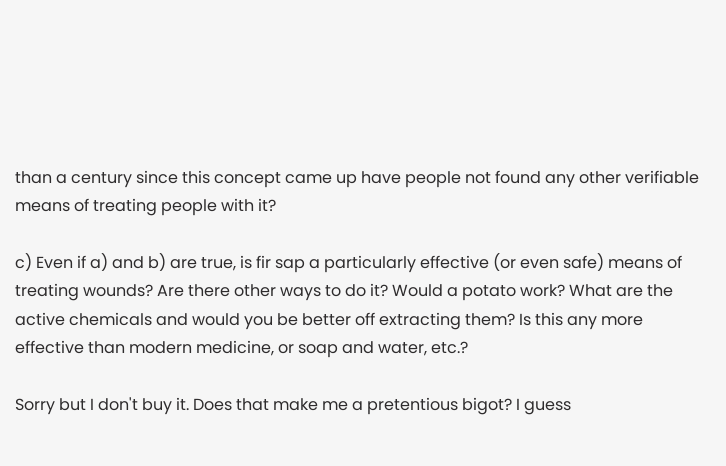than a century since this concept came up have people not found any other verifiable means of treating people with it?

c) Even if a) and b) are true, is fir sap a particularly effective (or even safe) means of treating wounds? Are there other ways to do it? Would a potato work? What are the active chemicals and would you be better off extracting them? Is this any more effective than modern medicine, or soap and water, etc.?

Sorry but I don't buy it. Does that make me a pretentious bigot? I guess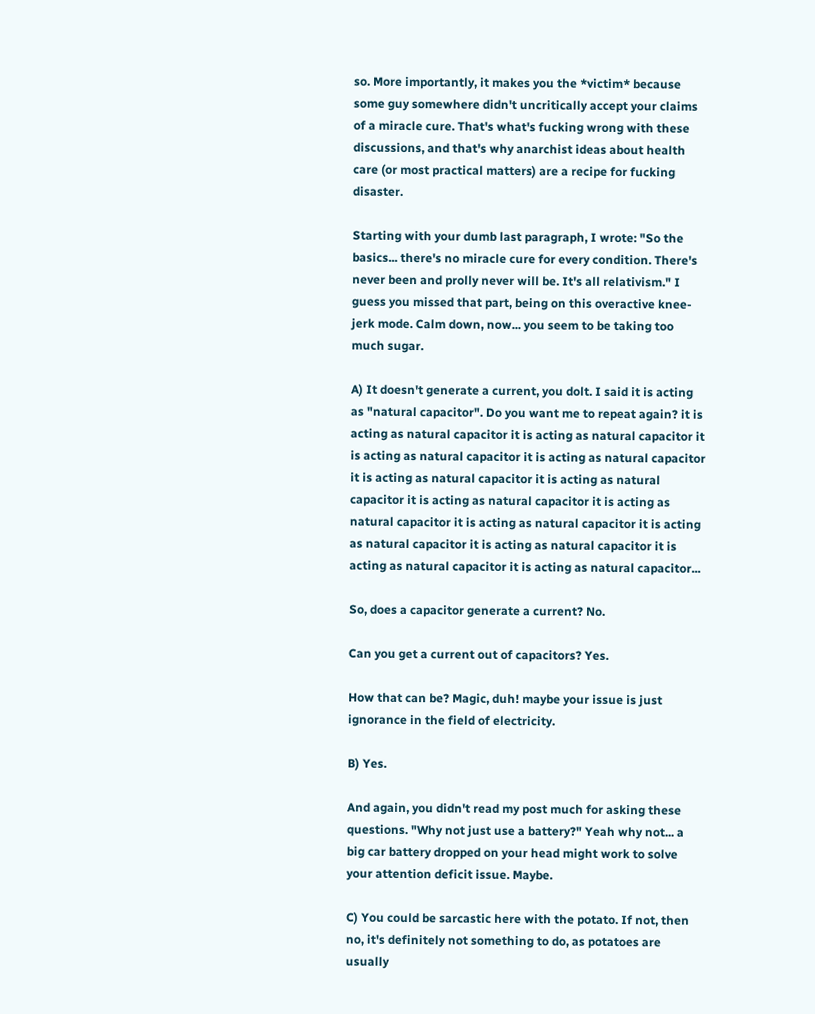so. More importantly, it makes you the *victim* because some guy somewhere didn't uncritically accept your claims of a miracle cure. That's what's fucking wrong with these discussions, and that's why anarchist ideas about health care (or most practical matters) are a recipe for fucking disaster.

Starting with your dumb last paragraph, I wrote: "So the basics... there's no miracle cure for every condition. There's never been and prolly never will be. It's all relativism." I guess you missed that part, being on this overactive knee-jerk mode. Calm down, now... you seem to be taking too much sugar.

A) It doesn't generate a current, you dolt. I said it is acting as "natural capacitor". Do you want me to repeat again? it is acting as natural capacitor it is acting as natural capacitor it is acting as natural capacitor it is acting as natural capacitor it is acting as natural capacitor it is acting as natural capacitor it is acting as natural capacitor it is acting as natural capacitor it is acting as natural capacitor it is acting as natural capacitor it is acting as natural capacitor it is acting as natural capacitor it is acting as natural capacitor...

So, does a capacitor generate a current? No.

Can you get a current out of capacitors? Yes.

How that can be? Magic, duh! maybe your issue is just ignorance in the field of electricity.

B) Yes.

And again, you didn't read my post much for asking these questions. "Why not just use a battery?" Yeah why not... a big car battery dropped on your head might work to solve your attention deficit issue. Maybe.

C) You could be sarcastic here with the potato. If not, then no, it's definitely not something to do, as potatoes are usually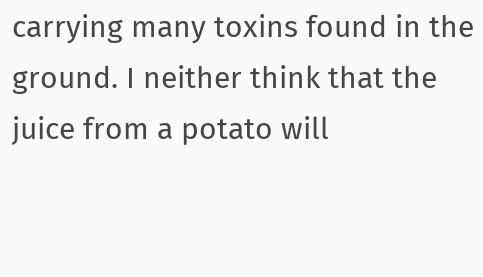carrying many toxins found in the ground. I neither think that the juice from a potato will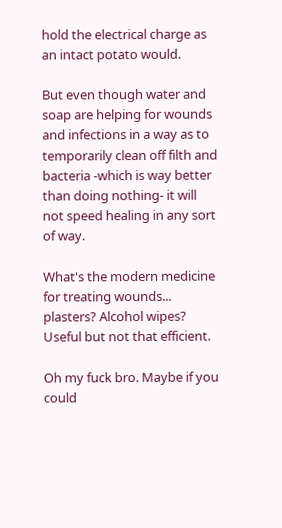hold the electrical charge as an intact potato would.

But even though water and soap are helping for wounds and infections in a way as to temporarily clean off filth and bacteria -which is way better than doing nothing- it will not speed healing in any sort of way.

What's the modern medicine for treating wounds... plasters? Alcohol wipes? Useful but not that efficient.

Oh my fuck bro. Maybe if you could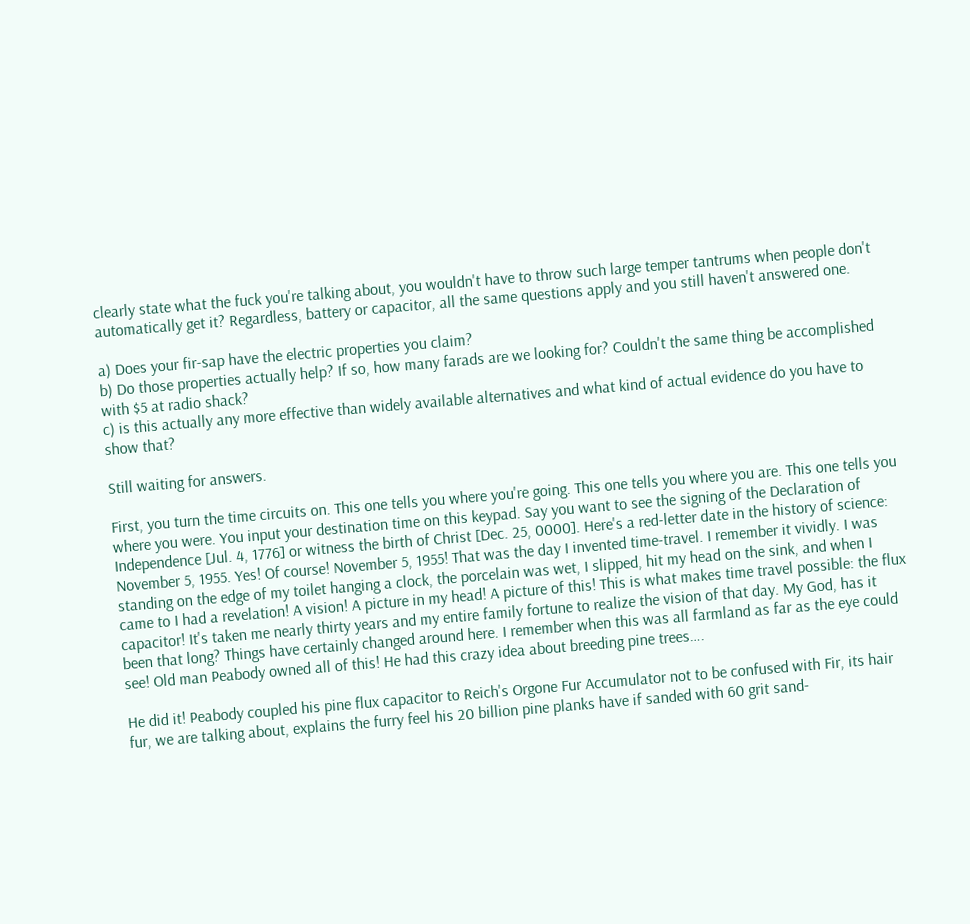clearly state what the fuck you're talking about, you wouldn't have to throw such large temper tantrums when people don't automatically get it? Regardless, battery or capacitor, all the same questions apply and you still haven't answered one.

a) Does your fir-sap have the electric properties you claim?
b) Do those properties actually help? If so, how many farads are we looking for? Couldn't the same thing be accomplished with $5 at radio shack?
c) is this actually any more effective than widely available alternatives and what kind of actual evidence do you have to show that?

Still waiting for answers.

First, you turn the time circuits on. This one tells you where you're going. This one tells you where you are. This one tells you where you were. You input your destination time on this keypad. Say you want to see the signing of the Declaration of Independence [Jul. 4, 1776] or witness the birth of Christ [Dec. 25, 0000]. Here's a red-letter date in the history of science: November 5, 1955. Yes! Of course! November 5, 1955! That was the day I invented time-travel. I remember it vividly. I was standing on the edge of my toilet hanging a clock, the porcelain was wet, I slipped, hit my head on the sink, and when I came to I had a revelation! A vision! A picture in my head! A picture of this! This is what makes time travel possible: the flux capacitor! It's taken me nearly thirty years and my entire family fortune to realize the vision of that day. My God, has it been that long? Things have certainly changed around here. I remember when this was all farmland as far as the eye could see! Old man Peabody owned all of this! He had this crazy idea about breeding pine trees….

He did it! Peabody coupled his pine flux capacitor to Reich's Orgone Fur Accumulator not to be confused with Fir, its hair fur, we are talking about, explains the furry feel his 20 billion pine planks have if sanded with 60 grit sand-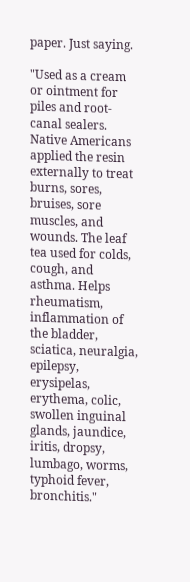paper. Just saying.

"Used as a cream or ointment for piles and root-canal sealers. Native Americans applied the resin externally to treat burns, sores, bruises, sore muscles, and wounds. The leaf tea used for colds, cough, and asthma. Helps rheumatism, inflammation of the bladder, sciatica, neuralgia, epilepsy, erysipelas, erythema, colic, swollen inguinal glands, jaundice, iritis, dropsy, lumbago, worms, typhoid fever, bronchitis."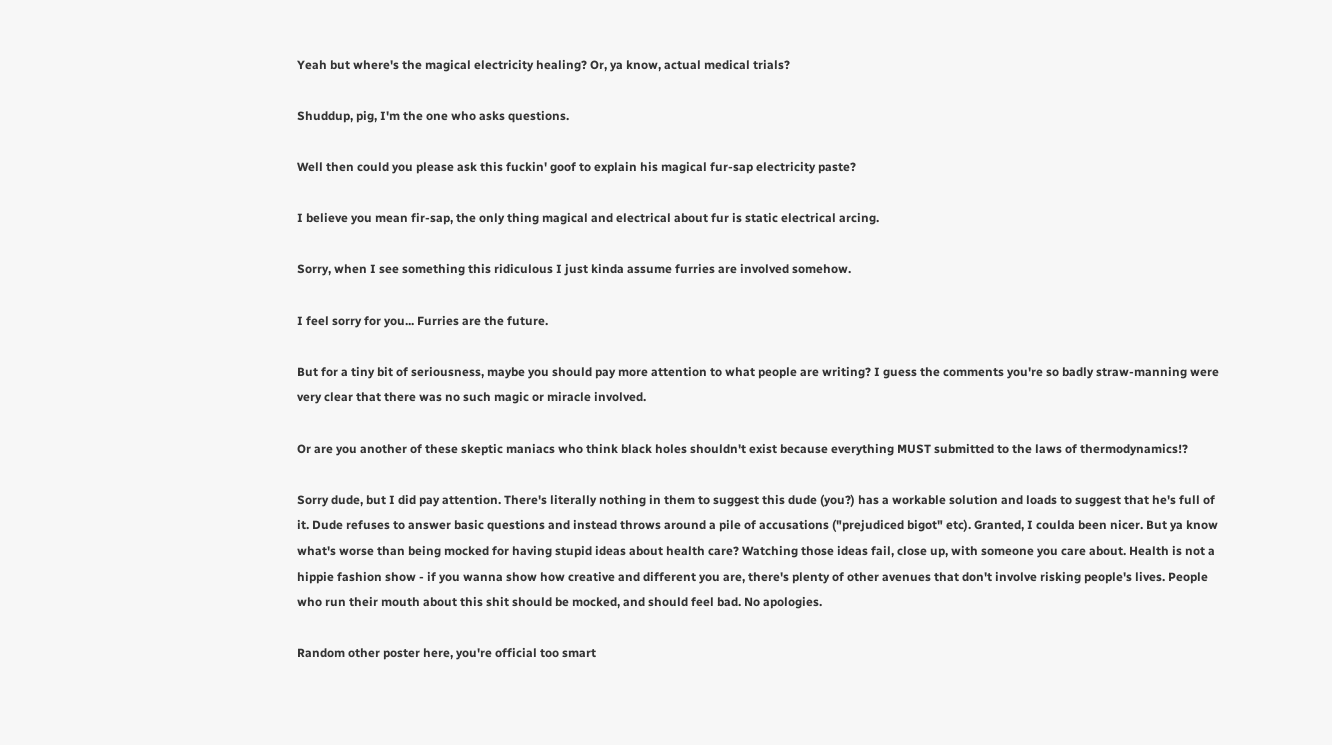Yeah but where's the magical electricity healing? Or, ya know, actual medical trials?

Shuddup, pig, I'm the one who asks questions.

Well then could you please ask this fuckin' goof to explain his magical fur-sap electricity paste?

I believe you mean fir-sap, the only thing magical and electrical about fur is static electrical arcing.

Sorry, when I see something this ridiculous I just kinda assume furries are involved somehow.

I feel sorry for you... Furries are the future.

But for a tiny bit of seriousness, maybe you should pay more attention to what people are writing? I guess the comments you're so badly straw-manning were very clear that there was no such magic or miracle involved.

Or are you another of these skeptic maniacs who think black holes shouldn't exist because everything MUST submitted to the laws of thermodynamics!?

Sorry dude, but I did pay attention. There's literally nothing in them to suggest this dude (you?) has a workable solution and loads to suggest that he's full of it. Dude refuses to answer basic questions and instead throws around a pile of accusations ("prejudiced bigot" etc). Granted, I coulda been nicer. But ya know what's worse than being mocked for having stupid ideas about health care? Watching those ideas fail, close up, with someone you care about. Health is not a hippie fashion show - if you wanna show how creative and different you are, there's plenty of other avenues that don't involve risking people's lives. People who run their mouth about this shit should be mocked, and should feel bad. No apologies.

Random other poster here, you're official too smart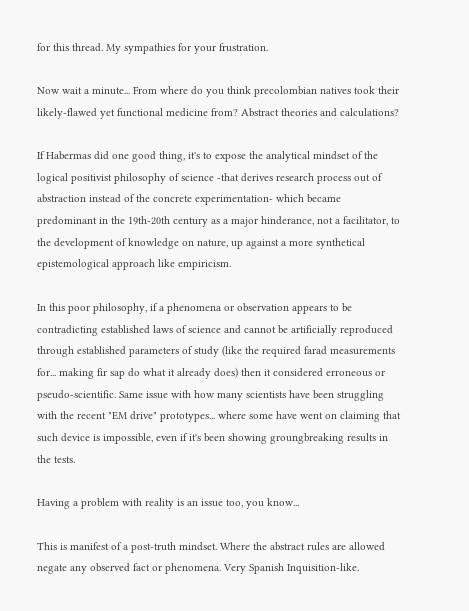for this thread. My sympathies for your frustration.

Now wait a minute... From where do you think precolombian natives took their likely-flawed yet functional medicine from? Abstract theories and calculations?

If Habermas did one good thing, it's to expose the analytical mindset of the logical positivist philosophy of science -that derives research process out of abstraction instead of the concrete experimentation- which became predominant in the 19th-20th century as a major hinderance, not a facilitator, to the development of knowledge on nature, up against a more synthetical epistemological approach like empiricism.

In this poor philosophy, if a phenomena or observation appears to be contradicting established laws of science and cannot be artificially reproduced through established parameters of study (like the required farad measurements for... making fir sap do what it already does) then it considered erroneous or pseudo-scientific. Same issue with how many scientists have been struggling with the recent "EM drive" prototypes... where some have went on claiming that such device is impossible, even if it's been showing groungbreaking results in the tests.

Having a problem with reality is an issue too, you know...

This is manifest of a post-truth mindset. Where the abstract rules are allowed negate any observed fact or phenomena. Very Spanish Inquisition-like.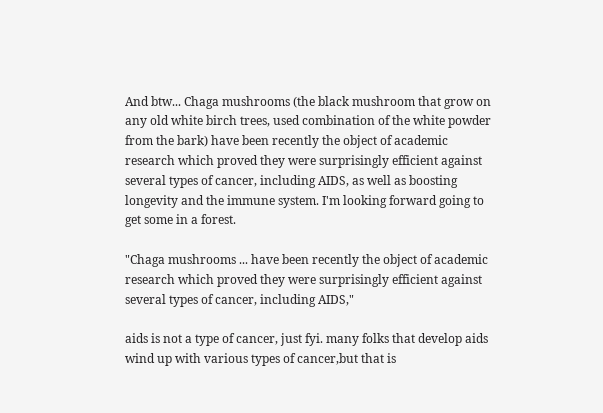And btw... Chaga mushrooms (the black mushroom that grow on any old white birch trees, used combination of the white powder from the bark) have been recently the object of academic research which proved they were surprisingly efficient against several types of cancer, including AIDS, as well as boosting longevity and the immune system. I'm looking forward going to get some in a forest.

"Chaga mushrooms ... have been recently the object of academic research which proved they were surprisingly efficient against several types of cancer, including AIDS,"

aids is not a type of cancer, just fyi. many folks that develop aids wind up with various types of cancer,but that is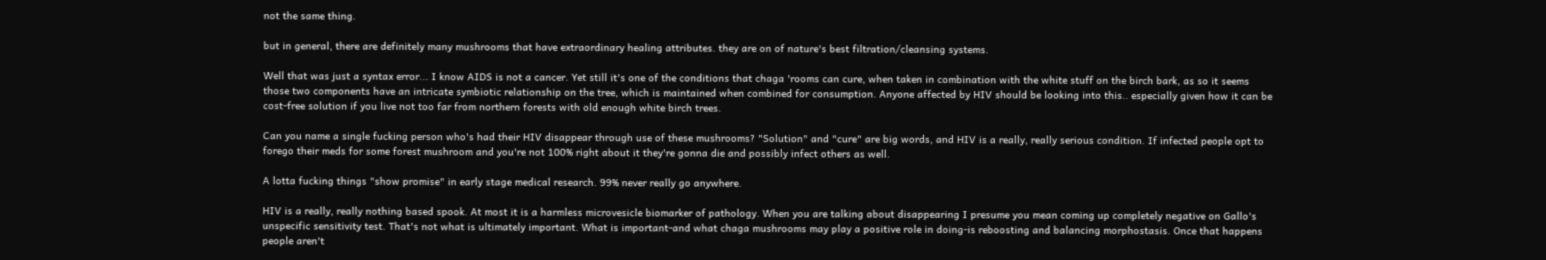not the same thing.

but in general, there are definitely many mushrooms that have extraordinary healing attributes. they are on of nature's best filtration/cleansing systems.

Well that was just a syntax error... I know AIDS is not a cancer. Yet still it's one of the conditions that chaga 'rooms can cure, when taken in combination with the white stuff on the birch bark, as so it seems those two components have an intricate symbiotic relationship on the tree, which is maintained when combined for consumption. Anyone affected by HIV should be looking into this.. especially given how it can be cost-free solution if you live not too far from northern forests with old enough white birch trees.

Can you name a single fucking person who's had their HIV disappear through use of these mushrooms? "Solution" and "cure" are big words, and HIV is a really, really serious condition. If infected people opt to forego their meds for some forest mushroom and you're not 100% right about it they're gonna die and possibly infect others as well.

A lotta fucking things "show promise" in early stage medical research. 99% never really go anywhere.

HIV is a really, really nothing based spook. At most it is a harmless microvesicle biomarker of pathology. When you are talking about disappearing I presume you mean coming up completely negative on Gallo's unspecific sensitivity test. That's not what is ultimately important. What is important-and what chaga mushrooms may play a positive role in doing-is reboosting and balancing morphostasis. Once that happens people aren't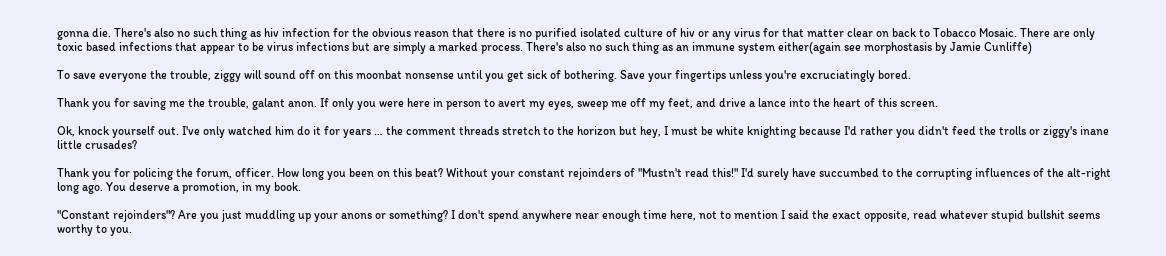gonna die. There's also no such thing as hiv infection for the obvious reason that there is no purified isolated culture of hiv or any virus for that matter clear on back to Tobacco Mosaic. There are only toxic based infections that appear to be virus infections but are simply a marked process. There's also no such thing as an immune system either(again see morphostasis by Jamie Cunliffe)

To save everyone the trouble, ziggy will sound off on this moonbat nonsense until you get sick of bothering. Save your fingertips unless you're excruciatingly bored.

Thank you for saving me the trouble, galant anon. If only you were here in person to avert my eyes, sweep me off my feet, and drive a lance into the heart of this screen.

Ok, knock yourself out. I've only watched him do it for years … the comment threads stretch to the horizon but hey, I must be white knighting because I'd rather you didn't feed the trolls or ziggy's inane little crusades?

Thank you for policing the forum, officer. How long you been on this beat? Without your constant rejoinders of "Mustn't read this!" I'd surely have succumbed to the corrupting influences of the alt-right long ago. You deserve a promotion, in my book.

"Constant rejoinders"? Are you just muddling up your anons or something? I don't spend anywhere near enough time here, not to mention I said the exact opposite, read whatever stupid bullshit seems worthy to you.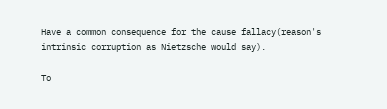Have a common consequence for the cause fallacy(reason's intrinsic corruption as Nietzsche would say).

To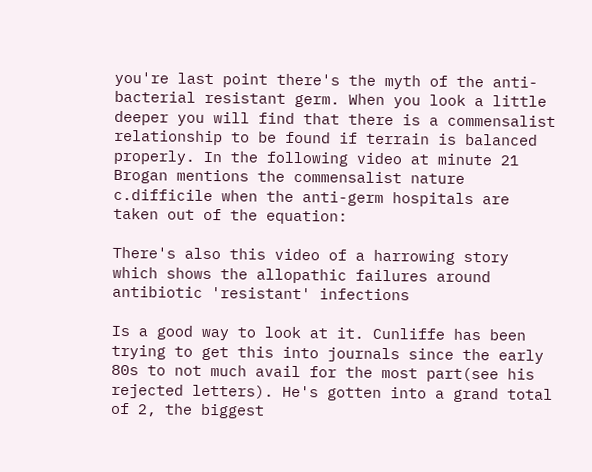you're last point there's the myth of the anti-bacterial resistant germ. When you look a little deeper you will find that there is a commensalist relationship to be found if terrain is balanced properly. In the following video at minute 21 Brogan mentions the commensalist nature c.difficile when the anti-germ hospitals are taken out of the equation:

There's also this video of a harrowing story which shows the allopathic failures around antibiotic 'resistant' infections

Is a good way to look at it. Cunliffe has been trying to get this into journals since the early 80s to not much avail for the most part(see his rejected letters). He's gotten into a grand total of 2, the biggest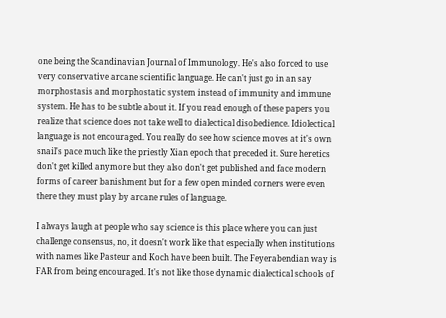one being the Scandinavian Journal of Immunology. He's also forced to use very conservative arcane scientific language. He can't just go in an say morphostasis and morphostatic system instead of immunity and immune system. He has to be subtle about it. If you read enough of these papers you realize that science does not take well to dialectical disobedience. Idiolectical language is not encouraged. You really do see how science moves at it's own snail's pace much like the priestly Xian epoch that preceded it. Sure heretics don't get killed anymore but they also don't get published and face modern forms of career banishment but for a few open minded corners were even there they must play by arcane rules of language.

I always laugh at people who say science is this place where you can just challenge consensus, no, it doesn't work like that especially when institutions with names like Pasteur and Koch have been built. The Feyerabendian way is FAR from being encouraged. It's not like those dynamic dialectical schools of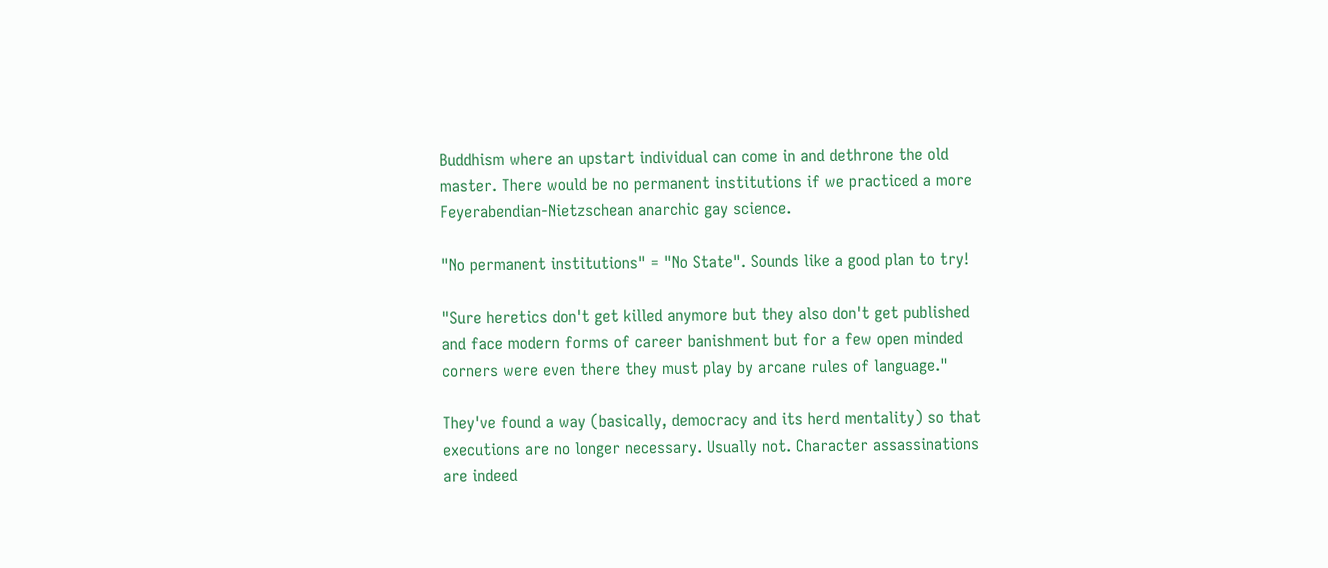Buddhism where an upstart individual can come in and dethrone the old master. There would be no permanent institutions if we practiced a more Feyerabendian-Nietzschean anarchic gay science.

"No permanent institutions" = "No State". Sounds like a good plan to try!

"Sure heretics don't get killed anymore but they also don't get published and face modern forms of career banishment but for a few open minded corners were even there they must play by arcane rules of language."

They've found a way (basically, democracy and its herd mentality) so that executions are no longer necessary. Usually not. Character assassinations are indeed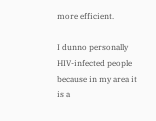more efficient.

I dunno personally HIV-infected people because in my area it is a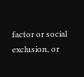factor or social exclusion, or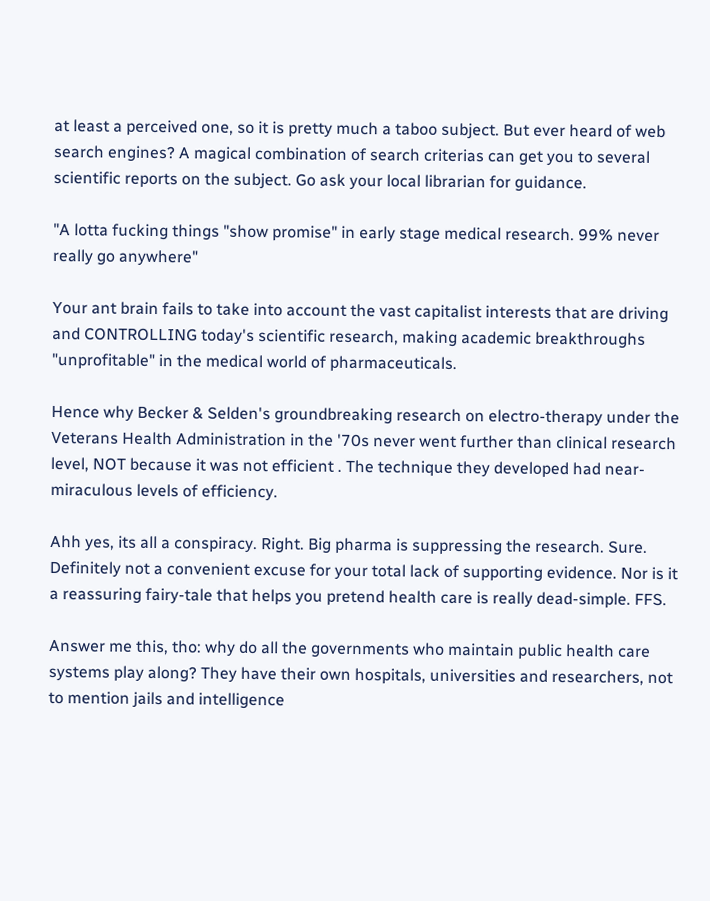at least a perceived one, so it is pretty much a taboo subject. But ever heard of web search engines? A magical combination of search criterias can get you to several scientific reports on the subject. Go ask your local librarian for guidance.

"A lotta fucking things "show promise" in early stage medical research. 99% never really go anywhere"

Your ant brain fails to take into account the vast capitalist interests that are driving and CONTROLLING today's scientific research, making academic breakthroughs "unprofitable" in the medical world of pharmaceuticals.

Hence why Becker & Selden's groundbreaking research on electro-therapy under the Veterans Health Administration in the '70s never went further than clinical research level, NOT because it was not efficient . The technique they developed had near-miraculous levels of efficiency.

Ahh yes, its all a conspiracy. Right. Big pharma is suppressing the research. Sure. Definitely not a convenient excuse for your total lack of supporting evidence. Nor is it a reassuring fairy-tale that helps you pretend health care is really dead-simple. FFS.

Answer me this, tho: why do all the governments who maintain public health care systems play along? They have their own hospitals, universities and researchers, not to mention jails and intelligence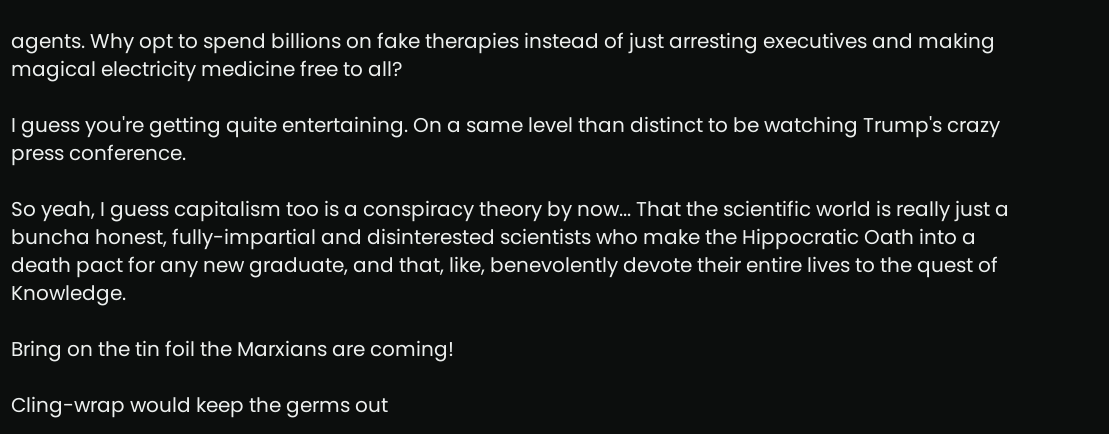agents. Why opt to spend billions on fake therapies instead of just arresting executives and making magical electricity medicine free to all?

I guess you're getting quite entertaining. On a same level than distinct to be watching Trump's crazy press conference.

So yeah, I guess capitalism too is a conspiracy theory by now... That the scientific world is really just a buncha honest, fully-impartial and disinterested scientists who make the Hippocratic Oath into a death pact for any new graduate, and that, like, benevolently devote their entire lives to the quest of Knowledge.

Bring on the tin foil the Marxians are coming!

Cling-wrap would keep the germs out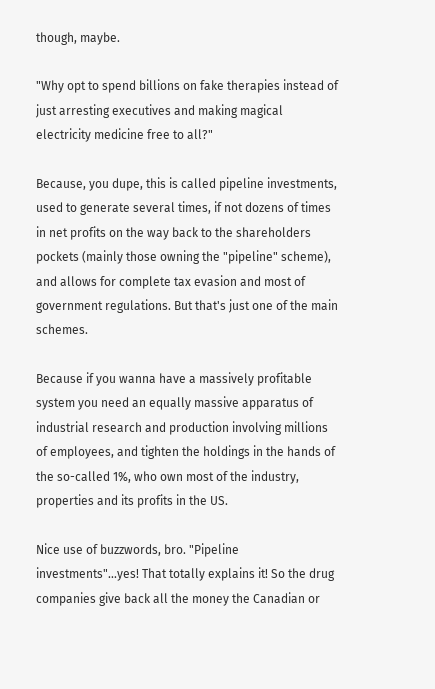though, maybe.

"Why opt to spend billions on fake therapies instead of just arresting executives and making magical electricity medicine free to all?"

Because, you dupe, this is called pipeline investments, used to generate several times, if not dozens of times in net profits on the way back to the shareholders pockets (mainly those owning the "pipeline" scheme), and allows for complete tax evasion and most of government regulations. But that's just one of the main schemes.

Because if you wanna have a massively profitable system you need an equally massive apparatus of industrial research and production involving millions of employees, and tighten the holdings in the hands of the so-called 1%, who own most of the industry, properties and its profits in the US.

Nice use of buzzwords, bro. "Pipeline investments"...yes! That totally explains it! So the drug companies give back all the money the Canadian or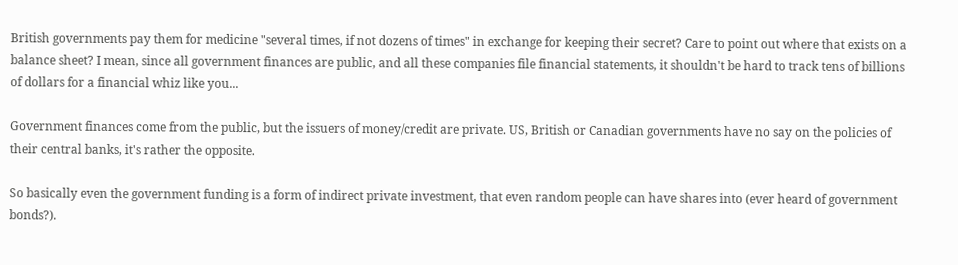British governments pay them for medicine "several times, if not dozens of times" in exchange for keeping their secret? Care to point out where that exists on a balance sheet? I mean, since all government finances are public, and all these companies file financial statements, it shouldn't be hard to track tens of billions of dollars for a financial whiz like you...

Government finances come from the public, but the issuers of money/credit are private. US, British or Canadian governments have no say on the policies of their central banks, it's rather the opposite.

So basically even the government funding is a form of indirect private investment, that even random people can have shares into (ever heard of government bonds?).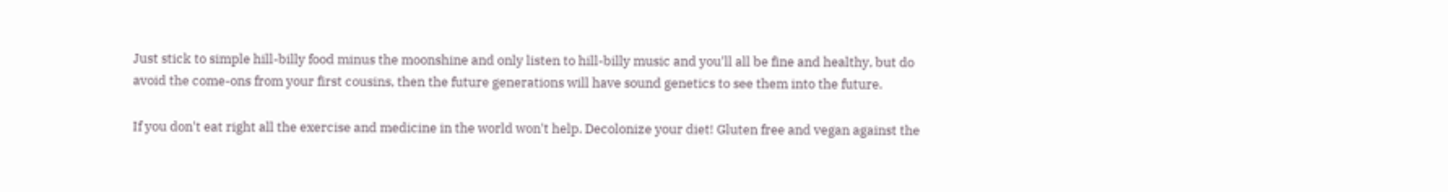Just stick to simple hill-billy food minus the moonshine and only listen to hill-billy music and you'll all be fine and healthy, but do avoid the come-ons from your first cousins, then the future generations will have sound genetics to see them into the future.

If you don't eat right all the exercise and medicine in the world won't help. Decolonize your diet! Gluten free and vegan against the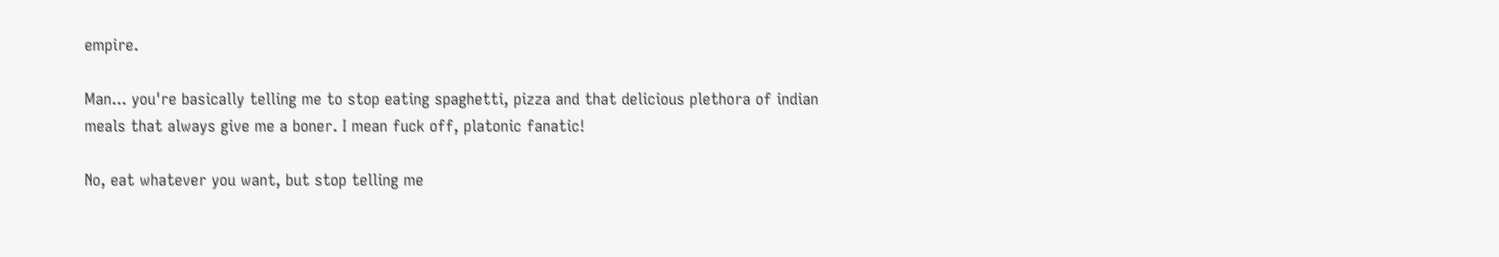empire.

Man... you're basically telling me to stop eating spaghetti, pizza and that delicious plethora of indian meals that always give me a boner. I mean fuck off, platonic fanatic!

No, eat whatever you want, but stop telling me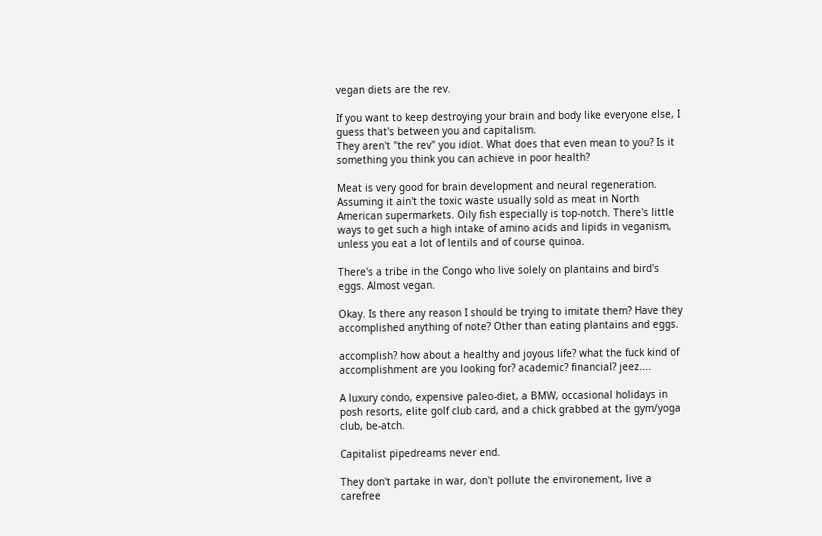vegan diets are the rev.

If you want to keep destroying your brain and body like everyone else, I guess that's between you and capitalism.
They aren't "the rev" you idiot. What does that even mean to you? Is it something you think you can achieve in poor health?

Meat is very good for brain development and neural regeneration. Assuming it ain't the toxic waste usually sold as meat in North American supermarkets. Oily fish especially is top-notch. There's little ways to get such a high intake of amino acids and lipids in veganism, unless you eat a lot of lentils and of course quinoa.

There's a tribe in the Congo who live solely on plantains and bird's eggs. Almost vegan.

Okay. Is there any reason I should be trying to imitate them? Have they accomplished anything of note? Other than eating plantains and eggs.

accomplish? how about a healthy and joyous life? what the fuck kind of accomplishment are you looking for? academic? financial? jeez....

A luxury condo, expensive paleo-diet, a BMW, occasional holidays in posh resorts, elite golf club card, and a chick grabbed at the gym/yoga club, be-atch.

Capitalist pipedreams never end.

They don't partake in war, don't pollute the environement, live a carefree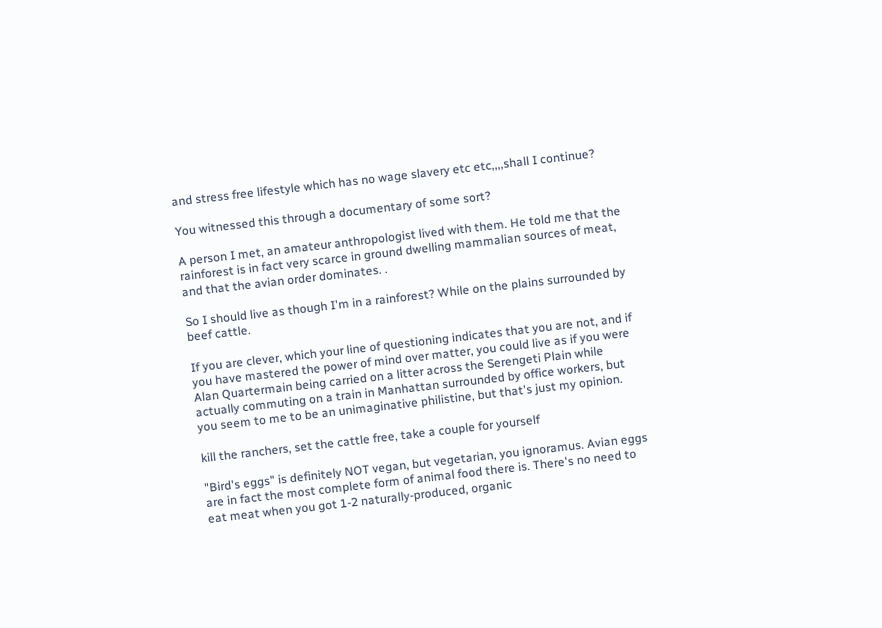and stress free lifestyle which has no wage slavery etc etc,,,,shall I continue?

You witnessed this through a documentary of some sort?

A person I met, an amateur anthropologist lived with them. He told me that the rainforest is in fact very scarce in ground dwelling mammalian sources of meat, and that the avian order dominates. .

So I should live as though I'm in a rainforest? While on the plains surrounded by beef cattle.

If you are clever, which your line of questioning indicates that you are not, and if you have mastered the power of mind over matter, you could live as if you were Alan Quartermain being carried on a litter across the Serengeti Plain while actually commuting on a train in Manhattan surrounded by office workers, but you seem to me to be an unimaginative philistine, but that's just my opinion.

kill the ranchers, set the cattle free, take a couple for yourself

"Bird's eggs" is definitely NOT vegan, but vegetarian, you ignoramus. Avian eggs are in fact the most complete form of animal food there is. There's no need to eat meat when you got 1-2 naturally-produced, organic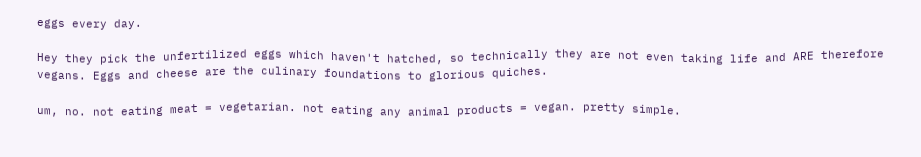eggs every day.

Hey they pick the unfertilized eggs which haven't hatched, so technically they are not even taking life and ARE therefore vegans. Eggs and cheese are the culinary foundations to glorious quiches.

um, no. not eating meat = vegetarian. not eating any animal products = vegan. pretty simple.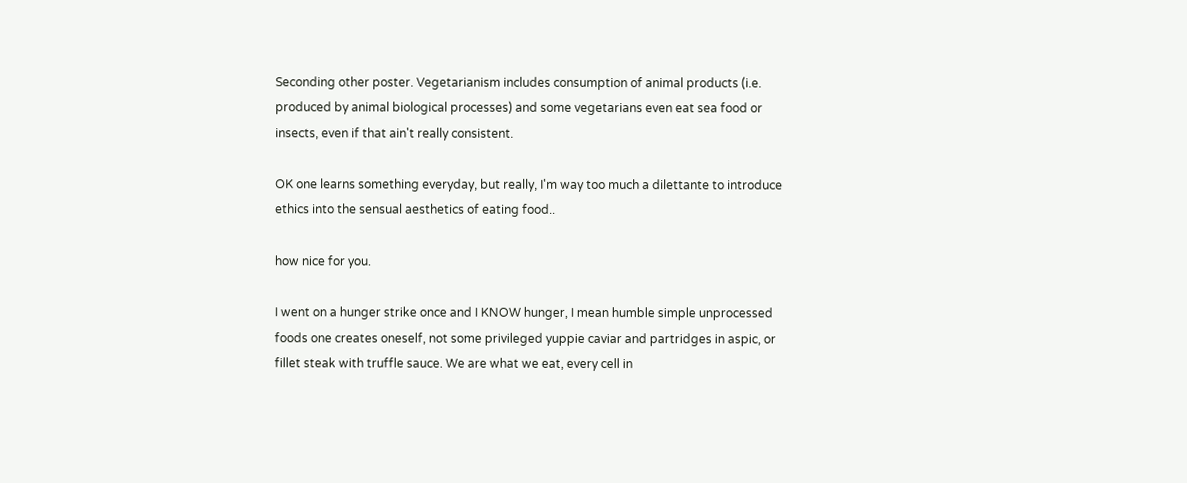Seconding other poster. Vegetarianism includes consumption of animal products (i.e. produced by animal biological processes) and some vegetarians even eat sea food or insects, even if that ain't really consistent.

OK one learns something everyday, but really, I'm way too much a dilettante to introduce ethics into the sensual aesthetics of eating food..

how nice for you.

I went on a hunger strike once and I KNOW hunger, I mean humble simple unprocessed foods one creates oneself, not some privileged yuppie caviar and partridges in aspic, or fillet steak with truffle sauce. We are what we eat, every cell in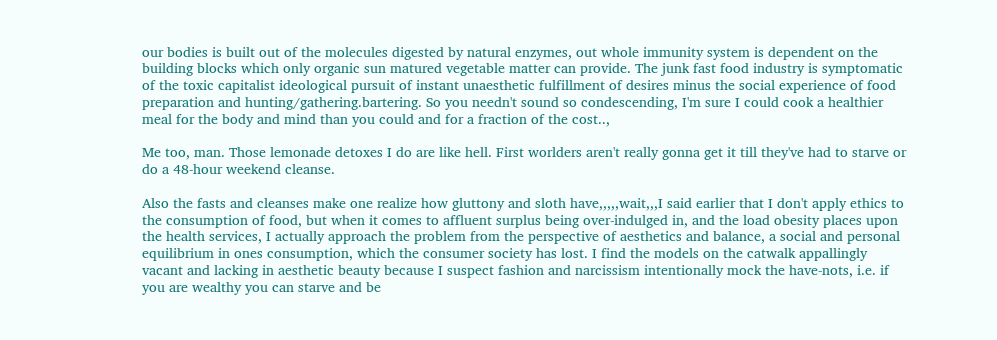our bodies is built out of the molecules digested by natural enzymes, out whole immunity system is dependent on the building blocks which only organic sun matured vegetable matter can provide. The junk fast food industry is symptomatic of the toxic capitalist ideological pursuit of instant unaesthetic fulfillment of desires minus the social experience of food preparation and hunting/gathering.bartering. So you needn't sound so condescending, I'm sure I could cook a healthier meal for the body and mind than you could and for a fraction of the cost..,

Me too, man. Those lemonade detoxes I do are like hell. First worlders aren't really gonna get it till they've had to starve or do a 48-hour weekend cleanse.

Also the fasts and cleanses make one realize how gluttony and sloth have,,,,,wait,,,I said earlier that I don't apply ethics to the consumption of food, but when it comes to affluent surplus being over-indulged in, and the load obesity places upon the health services, I actually approach the problem from the perspective of aesthetics and balance, a social and personal equilibrium in ones consumption, which the consumer society has lost. I find the models on the catwalk appallingly vacant and lacking in aesthetic beauty because I suspect fashion and narcissism intentionally mock the have-nots, i.e. if you are wealthy you can starve and be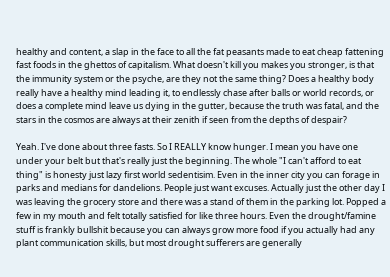healthy and content, a slap in the face to all the fat peasants made to eat cheap fattening fast foods in the ghettos of capitalism. What doesn't kill you makes you stronger, is that the immunity system or the psyche, are they not the same thing? Does a healthy body really have a healthy mind leading it, to endlessly chase after balls or world records, or does a complete mind leave us dying in the gutter, because the truth was fatal, and the stars in the cosmos are always at their zenith if seen from the depths of despair?

Yeah. I've done about three fasts. So I REALLY know hunger. I mean you have one under your belt but that's really just the beginning. The whole "I can't afford to eat thing" is honesty just lazy first world sedentisim. Even in the inner city you can forage in parks and medians for dandelions. People just want excuses. Actually just the other day I was leaving the grocery store and there was a stand of them in the parking lot. Popped a few in my mouth and felt totally satisfied for like three hours. Even the drought/famine stuff is frankly bullshit because you can always grow more food if you actually had any plant communication skills, but most drought sufferers are generally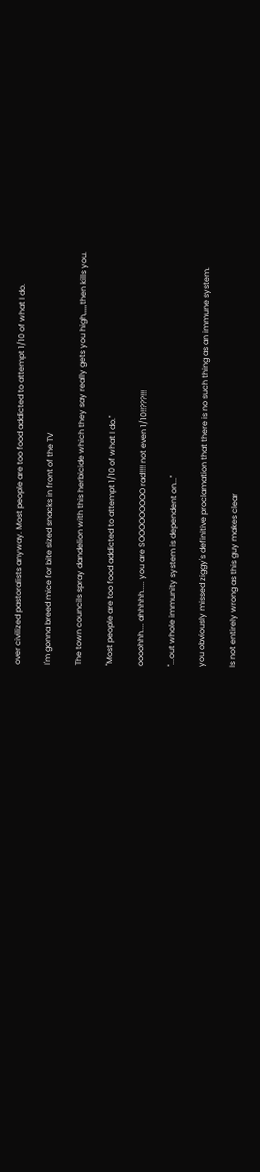over civilized pastoralists anyway. Most people are too food addicted to attempt 1/10 of what I do.

I'm gonna breed mice for bite sized snacks in front of the TV

The town councils spray dandelion with this herbicide which they say really gets you high,,,,,then kills you.

"Most people are too food addicted to attempt 1/10 of what I do."

oooohhh.... ahhhhh..... you are SOOOOOOOOO rad!!!! not even 1/10!!???!!!

"...out whole immunity system is dependent on..."

you obviously missed ziggy's definitive proclamation that there is no such thing as an immune system.

Is not entirely wrong as this guy makes clear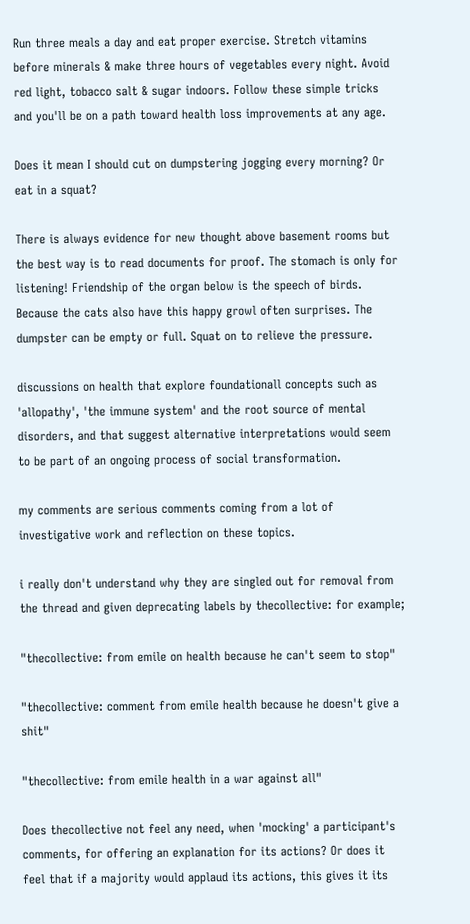Run three meals a day and eat proper exercise. Stretch vitamins before minerals & make three hours of vegetables every night. Avoid red light, tobacco salt & sugar indoors. Follow these simple tricks and you'll be on a path toward health loss improvements at any age.

Does it mean I should cut on dumpstering jogging every morning? Or eat in a squat?

There is always evidence for new thought above basement rooms but the best way is to read documents for proof. The stomach is only for listening! Friendship of the organ below is the speech of birds. Because the cats also have this happy growl often surprises. The dumpster can be empty or full. Squat on to relieve the pressure.

discussions on health that explore foundationall concepts such as 'allopathy', 'the immune system' and the root source of mental disorders, and that suggest alternative interpretations would seem to be part of an ongoing process of social transformation.

my comments are serious comments coming from a lot of investigative work and reflection on these topics.

i really don't understand why they are singled out for removal from the thread and given deprecating labels by thecollective: for example;

"thecollective: from emile on health because he can't seem to stop"

"thecollective: comment from emile health because he doesn't give a shit"

"thecollective: from emile health in a war against all"

Does thecollective not feel any need, when 'mocking' a participant's comments, for offering an explanation for its actions? Or does it feel that if a majority would applaud its actions, this gives it its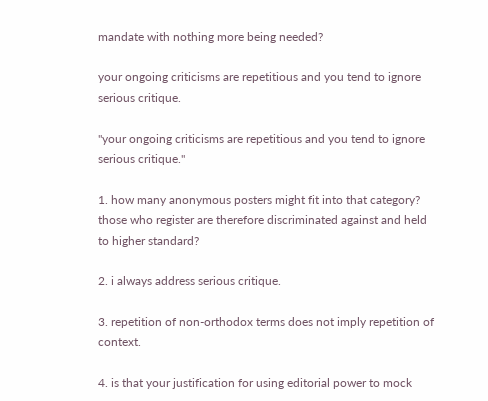mandate with nothing more being needed?

your ongoing criticisms are repetitious and you tend to ignore serious critique.

"your ongoing criticisms are repetitious and you tend to ignore serious critique."

1. how many anonymous posters might fit into that category? those who register are therefore discriminated against and held to higher standard?

2. i always address serious critique.

3. repetition of non-orthodox terms does not imply repetition of context.

4. is that your justification for using editorial power to mock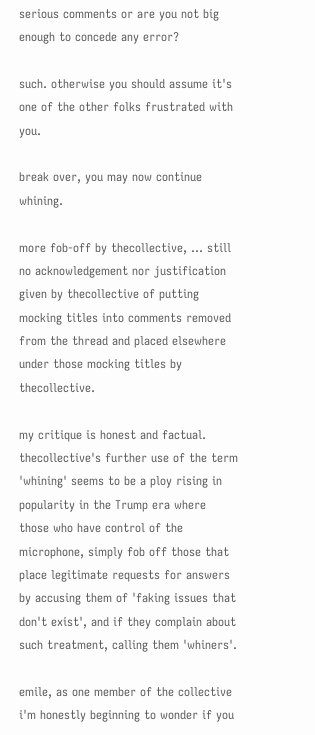serious comments or are you not big enough to concede any error?

such. otherwise you should assume it's one of the other folks frustrated with you.

break over, you may now continue whining.

more fob-off by thecollective, ... still no acknowledgement nor justification given by thecollective of putting mocking titles into comments removed from the thread and placed elsewhere under those mocking titles by thecollective.

my critique is honest and factual. thecollective's further use of the term 'whining' seems to be a ploy rising in popularity in the Trump era where those who have control of the microphone, simply fob off those that place legitimate requests for answers by accusing them of 'faking issues that don't exist', and if they complain about such treatment, calling them 'whiners'.

emile, as one member of the collective i'm honestly beginning to wonder if you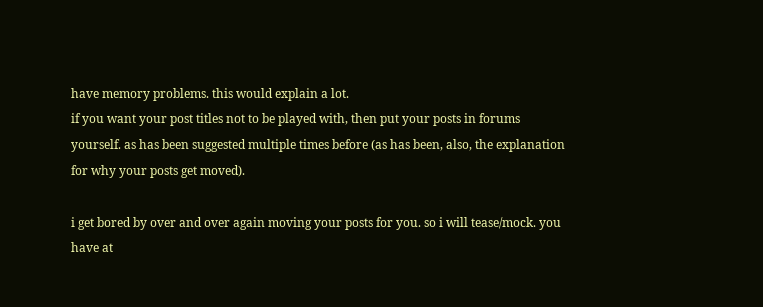have memory problems. this would explain a lot.
if you want your post titles not to be played with, then put your posts in forums yourself. as has been suggested multiple times before (as has been, also, the explanation for why your posts get moved).

i get bored by over and over again moving your posts for you. so i will tease/mock. you have at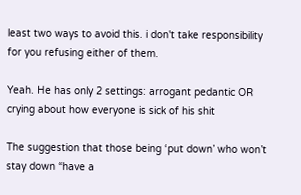least two ways to avoid this. i don't take responsibility for you refusing either of them.

Yeah. He has only 2 settings: arrogant pedantic OR crying about how everyone is sick of his shit

The suggestion that those being ‘put down’ who won’t stay down “have a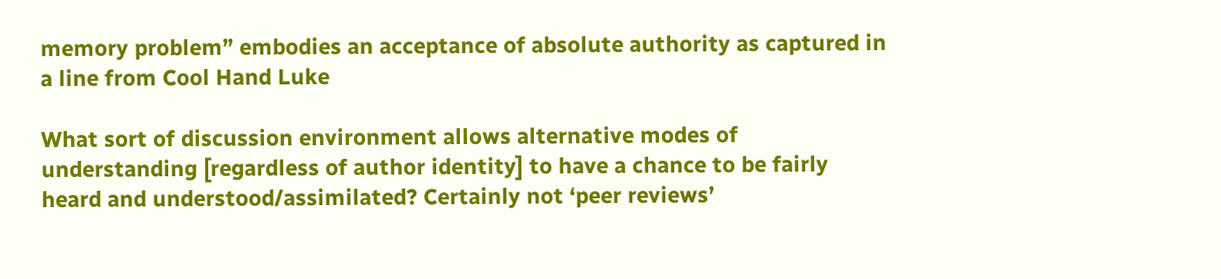memory problem” embodies an acceptance of absolute authority as captured in a line from Cool Hand Luke

What sort of discussion environment allows alternative modes of understanding [regardless of author identity] to have a chance to be fairly heard and understood/assimilated? Certainly not ‘peer reviews’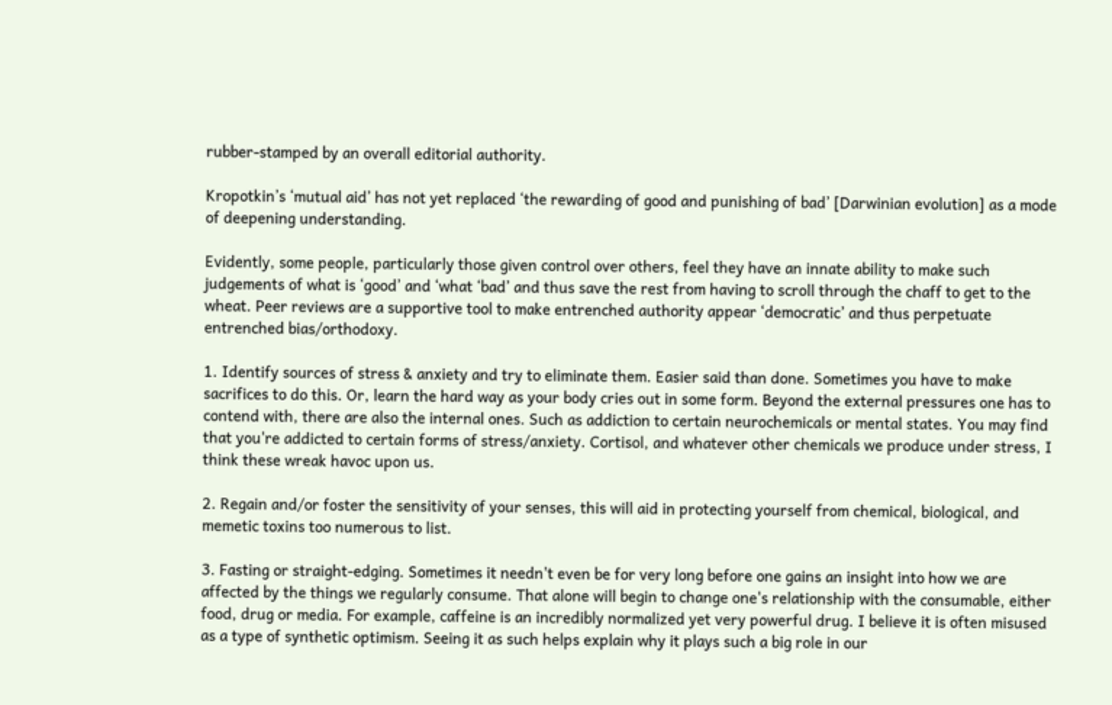rubber-stamped by an overall editorial authority.

Kropotkin’s ‘mutual aid’ has not yet replaced ‘the rewarding of good and punishing of bad’ [Darwinian evolution] as a mode of deepening understanding.

Evidently, some people, particularly those given control over others, feel they have an innate ability to make such judgements of what is ‘good’ and ‘what ‘bad’ and thus save the rest from having to scroll through the chaff to get to the wheat. Peer reviews are a supportive tool to make entrenched authority appear ‘democratic’ and thus perpetuate entrenched bias/orthodoxy.

1. Identify sources of stress & anxiety and try to eliminate them. Easier said than done. Sometimes you have to make sacrifices to do this. Or, learn the hard way as your body cries out in some form. Beyond the external pressures one has to contend with, there are also the internal ones. Such as addiction to certain neurochemicals or mental states. You may find that you're addicted to certain forms of stress/anxiety. Cortisol, and whatever other chemicals we produce under stress, I think these wreak havoc upon us.

2. Regain and/or foster the sensitivity of your senses, this will aid in protecting yourself from chemical, biological, and memetic toxins too numerous to list.

3. Fasting or straight-edging. Sometimes it needn't even be for very long before one gains an insight into how we are affected by the things we regularly consume. That alone will begin to change one's relationship with the consumable, either food, drug or media. For example, caffeine is an incredibly normalized yet very powerful drug. I believe it is often misused as a type of synthetic optimism. Seeing it as such helps explain why it plays such a big role in our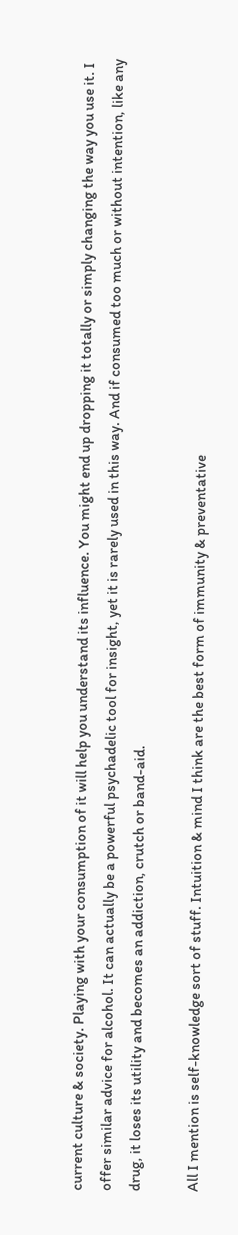current culture & society. Playing with your consumption of it will help you understand its influence. You might end up dropping it totally or simply changing the way you use it. I offer similar advice for alcohol. It can actually be a powerful psychadelic tool for insight, yet it is rarely used in this way. And if consumed too much or without intention, like any drug, it loses its utility and becomes an addiction, crutch or band-aid.

All I mention is self-knowledge sort of stuff. Intuition & mind I think are the best form of immunity & preventative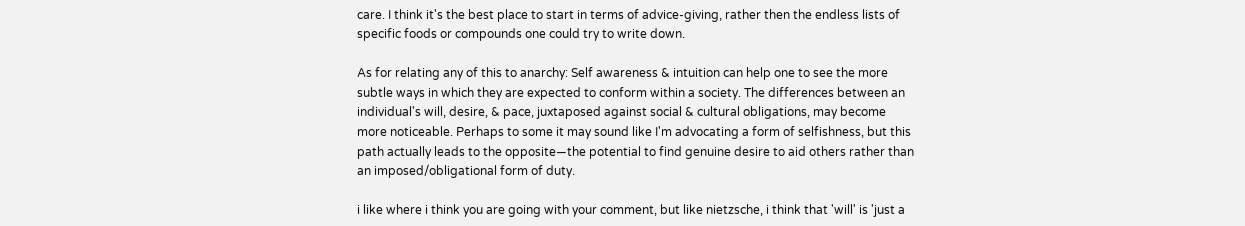care. I think it's the best place to start in terms of advice-giving, rather then the endless lists of specific foods or compounds one could try to write down.

As for relating any of this to anarchy: Self awareness & intuition can help one to see the more subtle ways in which they are expected to conform within a society. The differences between an individual's will, desire, & pace, juxtaposed against social & cultural obligations, may become more noticeable. Perhaps to some it may sound like I'm advocating a form of selfishness, but this path actually leads to the opposite—the potential to find genuine desire to aid others rather than an imposed/obligational form of duty.

i like where i think you are going with your comment, but like nietzsche, i think that 'will' is 'just a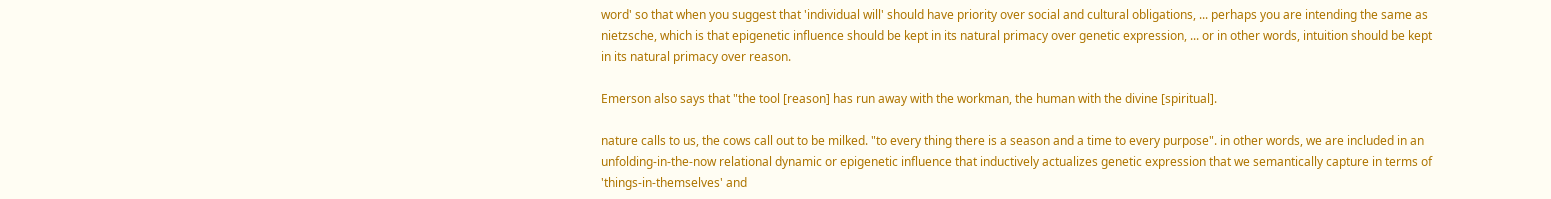word' so that when you suggest that 'individual will' should have priority over social and cultural obligations, ... perhaps you are intending the same as nietzsche, which is that epigenetic influence should be kept in its natural primacy over genetic expression, ... or in other words, intuition should be kept in its natural primacy over reason.

Emerson also says that "the tool [reason] has run away with the workman, the human with the divine [spiritual].

nature calls to us, the cows call out to be milked. "to every thing there is a season and a time to every purpose". in other words, we are included in an unfolding-in-the-now relational dynamic or epigenetic influence that inductively actualizes genetic expression that we semantically capture in terms of 'things-in-themselves' and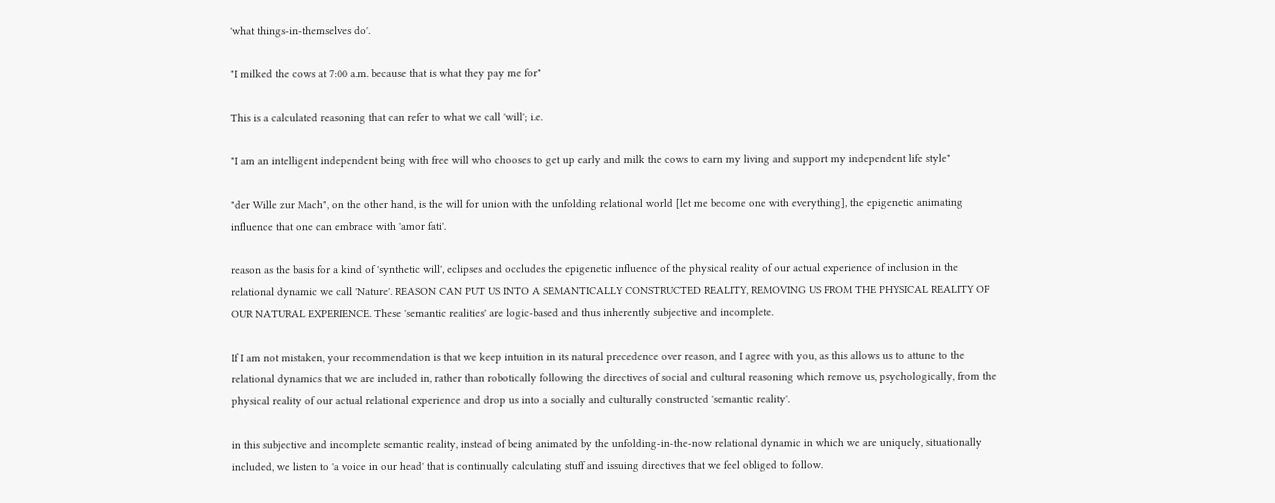'what things-in-themselves do'.

"I milked the cows at 7:00 a.m. because that is what they pay me for"

This is a calculated reasoning that can refer to what we call 'will'; i.e.

"I am an intelligent independent being with free will who chooses to get up early and milk the cows to earn my living and support my independent life style"

"der Wille zur Mach", on the other hand, is the will for union with the unfolding relational world [let me become one with everything], the epigenetic animating influence that one can embrace with 'amor fati'.

reason as the basis for a kind of 'synthetic will', eclipses and occludes the epigenetic influence of the physical reality of our actual experience of inclusion in the relational dynamic we call 'Nature'. REASON CAN PUT US INTO A SEMANTICALLY CONSTRUCTED REALITY, REMOVING US FROM THE PHYSICAL REALITY OF OUR NATURAL EXPERIENCE. These 'semantic realities' are logic-based and thus inherently subjective and incomplete.

If I am not mistaken, your recommendation is that we keep intuition in its natural precedence over reason, and I agree with you, as this allows us to attune to the relational dynamics that we are included in, rather than robotically following the directives of social and cultural reasoning which remove us, psychologically, from the physical reality of our actual relational experience and drop us into a socially and culturally constructed 'semantic reality'.

in this subjective and incomplete semantic reality, instead of being animated by the unfolding-in-the-now relational dynamic in which we are uniquely, situationally included, we listen to 'a voice in our head' that is continually calculating stuff and issuing directives that we feel obliged to follow.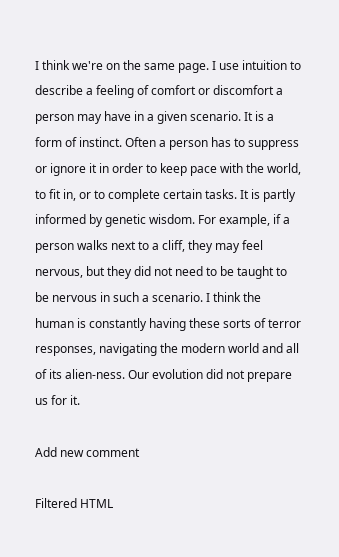I think we're on the same page. I use intuition to describe a feeling of comfort or discomfort a person may have in a given scenario. It is a form of instinct. Often a person has to suppress or ignore it in order to keep pace with the world, to fit in, or to complete certain tasks. It is partly informed by genetic wisdom. For example, if a person walks next to a cliff, they may feel nervous, but they did not need to be taught to be nervous in such a scenario. I think the human is constantly having these sorts of terror responses, navigating the modern world and all of its alien-ness. Our evolution did not prepare us for it.

Add new comment

Filtered HTML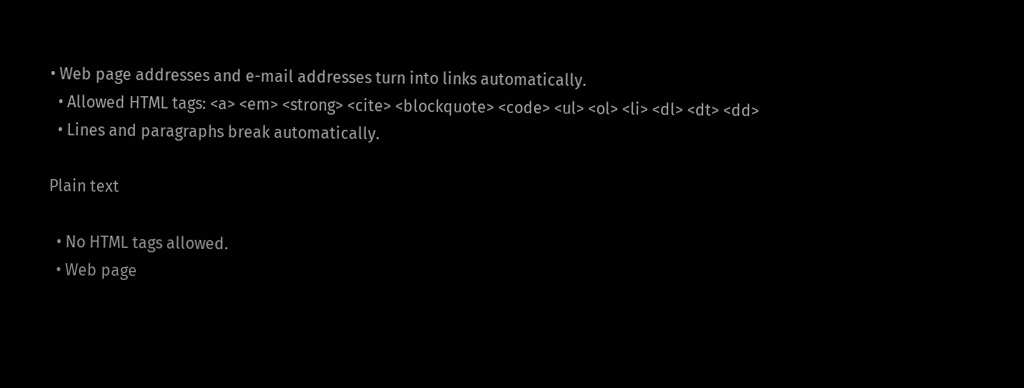• Web page addresses and e-mail addresses turn into links automatically.
  • Allowed HTML tags: <a> <em> <strong> <cite> <blockquote> <code> <ul> <ol> <li> <dl> <dt> <dd>
  • Lines and paragraphs break automatically.

Plain text

  • No HTML tags allowed.
  • Web page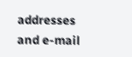addresses and e-mail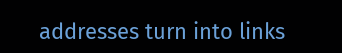addresses turn into links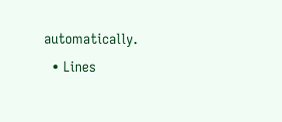automatically.
  • Lines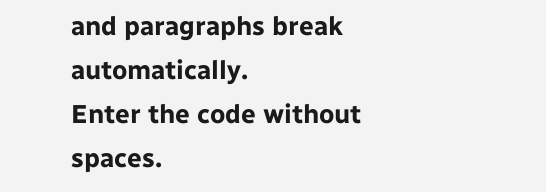and paragraphs break automatically.
Enter the code without spaces.